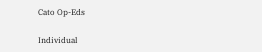Cato Op-Eds

Individual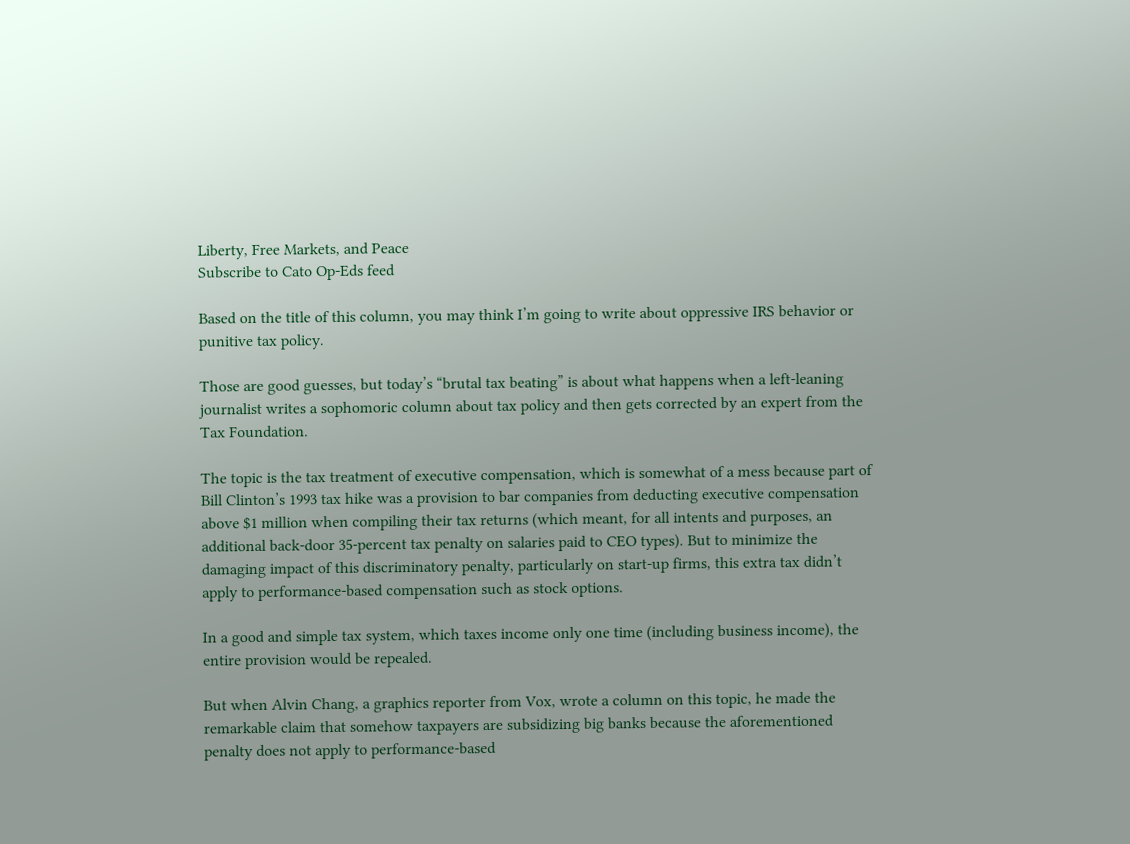Liberty, Free Markets, and Peace
Subscribe to Cato Op-Eds feed

Based on the title of this column, you may think I’m going to write about oppressive IRS behavior or punitive tax policy.

Those are good guesses, but today’s “brutal tax beating” is about what happens when a left-leaning journalist writes a sophomoric column about tax policy and then gets corrected by an expert from the Tax Foundation.

The topic is the tax treatment of executive compensation, which is somewhat of a mess because part of Bill Clinton’s 1993 tax hike was a provision to bar companies from deducting executive compensation above $1 million when compiling their tax returns (which meant, for all intents and purposes, an additional back-door 35-percent tax penalty on salaries paid to CEO types). But to minimize the damaging impact of this discriminatory penalty, particularly on start-up firms, this extra tax didn’t apply to performance-based compensation such as stock options.

In a good and simple tax system, which taxes income only one time (including business income), the entire provision would be repealed.

But when Alvin Chang, a graphics reporter from Vox, wrote a column on this topic, he made the remarkable claim that somehow taxpayers are subsidizing big banks because the aforementioned penalty does not apply to performance-based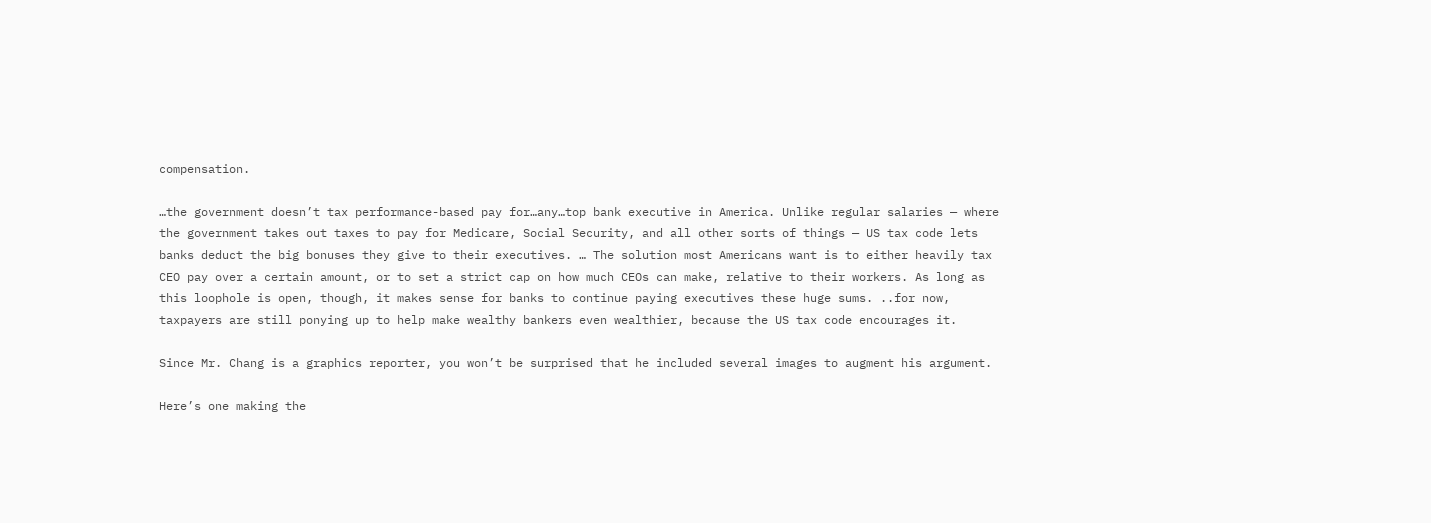compensation.

…the government doesn’t tax performance-based pay for…any…top bank executive in America. Unlike regular salaries — where the government takes out taxes to pay for Medicare, Social Security, and all other sorts of things — US tax code lets banks deduct the big bonuses they give to their executives. … The solution most Americans want is to either heavily tax CEO pay over a certain amount, or to set a strict cap on how much CEOs can make, relative to their workers. As long as this loophole is open, though, it makes sense for banks to continue paying executives these huge sums. ..for now, taxpayers are still ponying up to help make wealthy bankers even wealthier, because the US tax code encourages it.

Since Mr. Chang is a graphics reporter, you won’t be surprised that he included several images to augment his argument.

Here’s one making the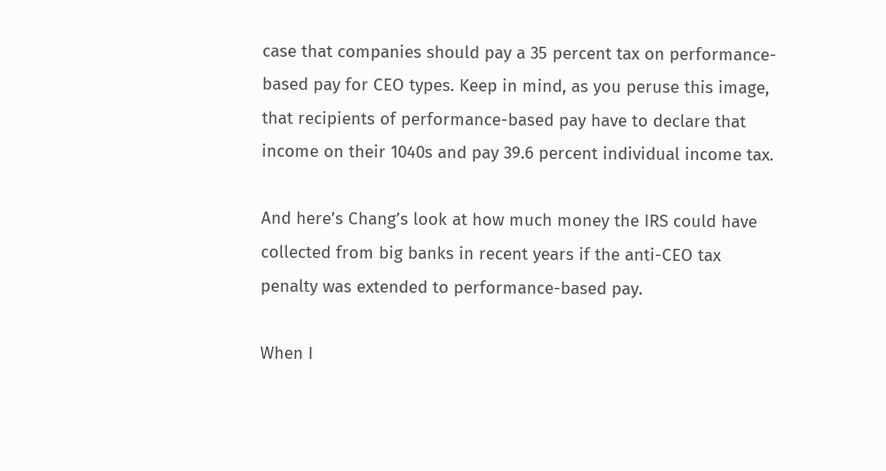case that companies should pay a 35 percent tax on performance-based pay for CEO types. Keep in mind, as you peruse this image, that recipients of performance-based pay have to declare that income on their 1040s and pay 39.6 percent individual income tax.

And here’s Chang’s look at how much money the IRS could have collected from big banks in recent years if the anti-CEO tax penalty was extended to performance-based pay.

When I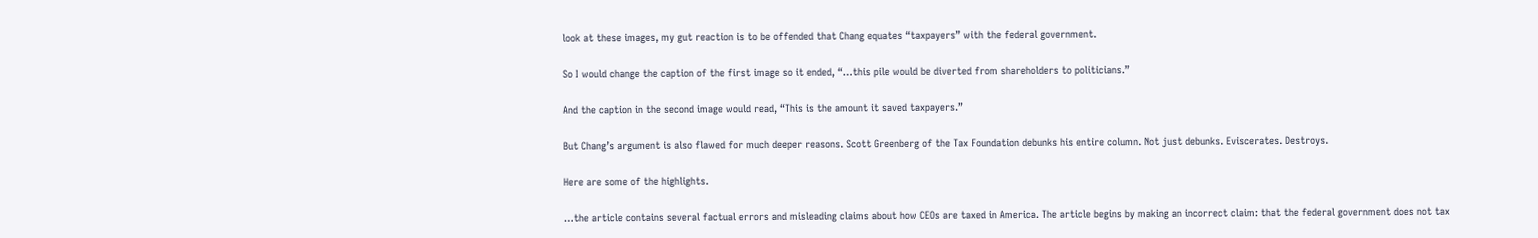look at these images, my gut reaction is to be offended that Chang equates “taxpayers” with the federal government.

So I would change the caption of the first image so it ended, “…this pile would be diverted from shareholders to politicians.”

And the caption in the second image would read, “This is the amount it saved taxpayers.”

But Chang’s argument is also flawed for much deeper reasons. Scott Greenberg of the Tax Foundation debunks his entire column. Not just debunks. Eviscerates. Destroys.

Here are some of the highlights.

…the article contains several factual errors and misleading claims about how CEOs are taxed in America. The article begins by making an incorrect claim: that the federal government does not tax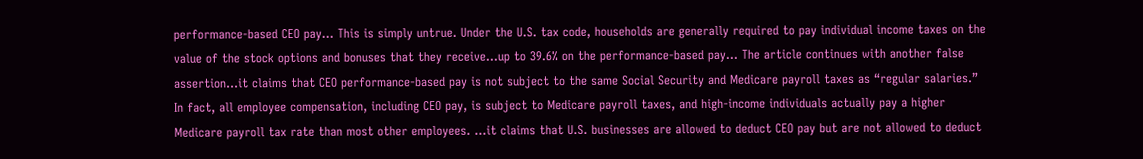performance-based CEO pay… This is simply untrue. Under the U.S. tax code, households are generally required to pay individual income taxes on the value of the stock options and bonuses that they receive…up to 39.6% on the performance-based pay… The article continues with another false assertion…it claims that CEO performance-based pay is not subject to the same Social Security and Medicare payroll taxes as “regular salaries.” In fact, all employee compensation, including CEO pay, is subject to Medicare payroll taxes, and high-income individuals actually pay a higher Medicare payroll tax rate than most other employees. …it claims that U.S. businesses are allowed to deduct CEO pay but are not allowed to deduct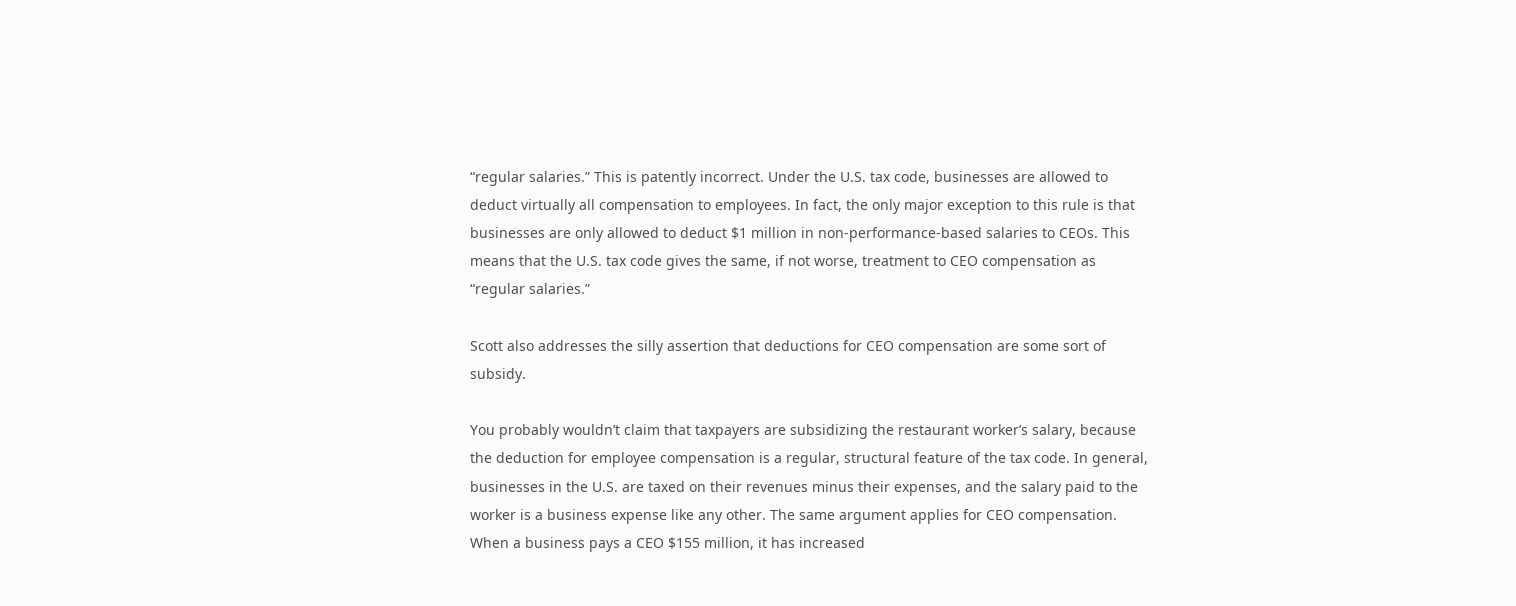“regular salaries.” This is patently incorrect. Under the U.S. tax code, businesses are allowed to deduct virtually all compensation to employees. In fact, the only major exception to this rule is that businesses are only allowed to deduct $1 million in non-performance-based salaries to CEOs. This means that the U.S. tax code gives the same, if not worse, treatment to CEO compensation as “regular salaries.”

Scott also addresses the silly assertion that deductions for CEO compensation are some sort of subsidy.

You probably wouldn’t claim that taxpayers are subsidizing the restaurant worker’s salary, because the deduction for employee compensation is a regular, structural feature of the tax code. In general, businesses in the U.S. are taxed on their revenues minus their expenses, and the salary paid to the worker is a business expense like any other. The same argument applies for CEO compensation. When a business pays a CEO $155 million, it has increased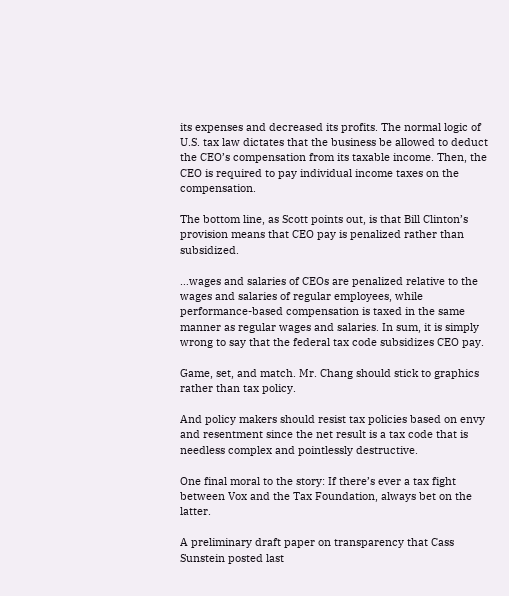its expenses and decreased its profits. The normal logic of U.S. tax law dictates that the business be allowed to deduct the CEO’s compensation from its taxable income. Then, the CEO is required to pay individual income taxes on the compensation.

The bottom line, as Scott points out, is that Bill Clinton’s provision means that CEO pay is penalized rather than subsidized.

…wages and salaries of CEOs are penalized relative to the wages and salaries of regular employees, while performance-based compensation is taxed in the same manner as regular wages and salaries. In sum, it is simply wrong to say that the federal tax code subsidizes CEO pay.

Game, set, and match. Mr. Chang should stick to graphics rather than tax policy.

And policy makers should resist tax policies based on envy and resentment since the net result is a tax code that is needless complex and pointlessly destructive.

One final moral to the story: If there’s ever a tax fight between Vox and the Tax Foundation, always bet on the latter.

A preliminary draft paper on transparency that Cass Sunstein posted last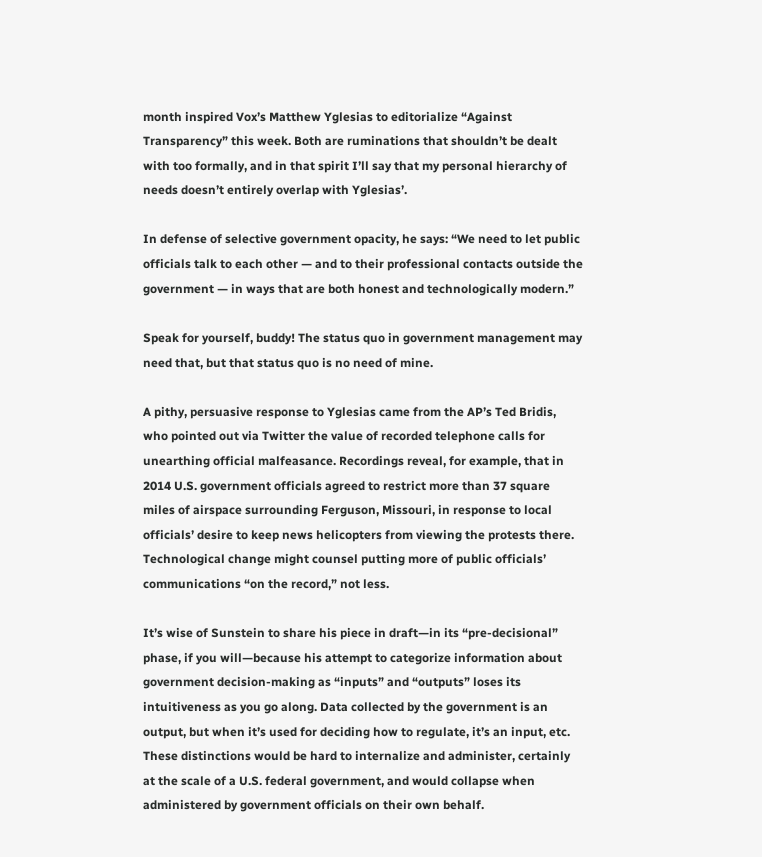month inspired Vox’s Matthew Yglesias to editorialize “Against Transparency” this week. Both are ruminations that shouldn’t be dealt with too formally, and in that spirit I’ll say that my personal hierarchy of needs doesn’t entirely overlap with Yglesias’.

In defense of selective government opacity, he says: “We need to let public officials talk to each other — and to their professional contacts outside the government — in ways that are both honest and technologically modern.”

Speak for yourself, buddy! The status quo in government management may need that, but that status quo is no need of mine.

A pithy, persuasive response to Yglesias came from the AP’s Ted Bridis, who pointed out via Twitter the value of recorded telephone calls for unearthing official malfeasance. Recordings reveal, for example, that in 2014 U.S. government officials agreed to restrict more than 37 square miles of airspace surrounding Ferguson, Missouri, in response to local officials’ desire to keep news helicopters from viewing the protests there. Technological change might counsel putting more of public officials’ communications “on the record,” not less.

It’s wise of Sunstein to share his piece in draft—in its “pre-decisional” phase, if you will—because his attempt to categorize information about government decision-making as “inputs” and “outputs” loses its intuitiveness as you go along. Data collected by the government is an output, but when it’s used for deciding how to regulate, it’s an input, etc. These distinctions would be hard to internalize and administer, certainly at the scale of a U.S. federal government, and would collapse when administered by government officials on their own behalf.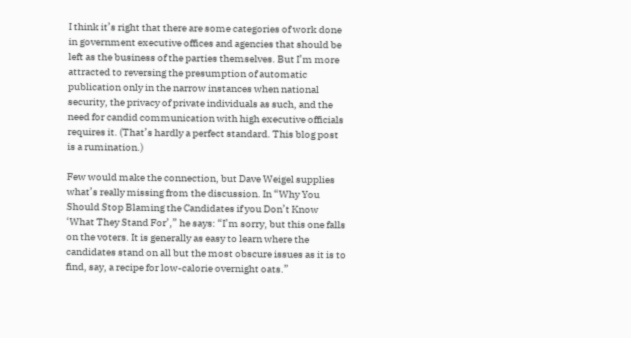I think it’s right that there are some categories of work done in government executive offices and agencies that should be left as the business of the parties themselves. But I’m more attracted to reversing the presumption of automatic publication only in the narrow instances when national security, the privacy of private individuals as such, and the need for candid communication with high executive officials requires it. (That’s hardly a perfect standard. This blog post is a rumination.)

Few would make the connection, but Dave Weigel supplies what’s really missing from the discussion. In “Why You Should Stop Blaming the Candidates if you Don’t Know ‘What They Stand For’,” he says: “I’m sorry, but this one falls on the voters. It is generally as easy to learn where the candidates stand on all but the most obscure issues as it is to find, say, a recipe for low-calorie overnight oats.”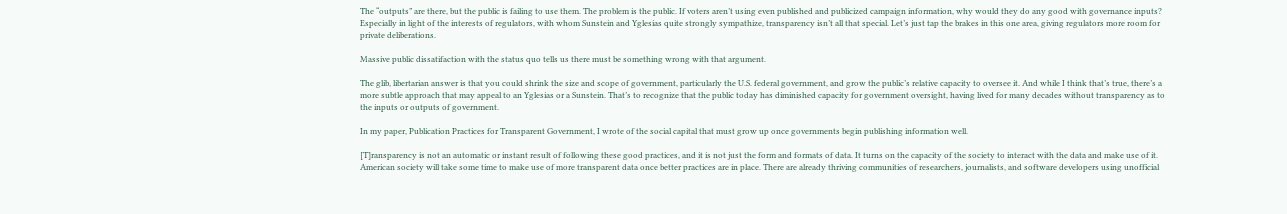The “outputs” are there, but the public is failing to use them. The problem is the public. If voters aren’t using even published and publicized campaign information, why would they do any good with governance inputs? Especially in light of the interests of regulators, with whom Sunstein and Yglesias quite strongly sympathize, transparency isn’t all that special. Let’s just tap the brakes in this one area, giving regulators more room for private deliberations.

Massive public dissatifaction with the status quo tells us there must be something wrong with that argument.

The glib, libertarian answer is that you could shrink the size and scope of government, particularly the U.S. federal government, and grow the public’s relative capacity to oversee it. And while I think that’s true, there’s a more subtle approach that may appeal to an Yglesias or a Sunstein. That’s to recognize that the public today has diminished capacity for government oversight, having lived for many decades without transparency as to the inputs or outputs of government.

In my paper, Publication Practices for Transparent Government, I wrote of the social capital that must grow up once governments begin publishing information well.

[T]ransparency is not an automatic or instant result of following these good practices, and it is not just the form and formats of data. It turns on the capacity of the society to interact with the data and make use of it. American society will take some time to make use of more transparent data once better practices are in place. There are already thriving communities of researchers, journalists, and software developers using unofficial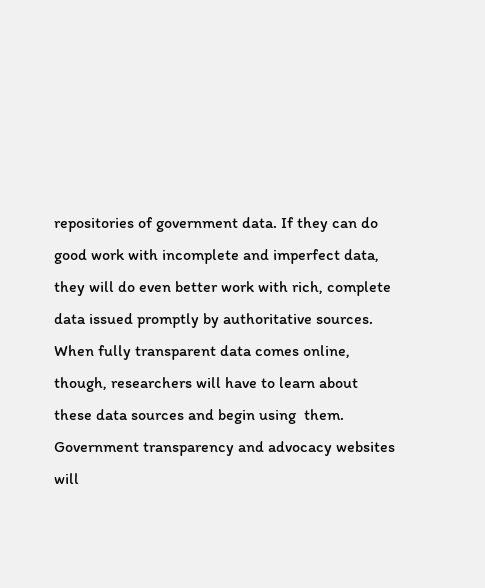repositories of government data. If they can do good work with incomplete and imperfect data, they will do even better work with rich, complete data issued promptly by authoritative sources. When fully transparent data comes online, though, researchers will have to learn about these data sources and begin using  them. Government transparency and advocacy websites will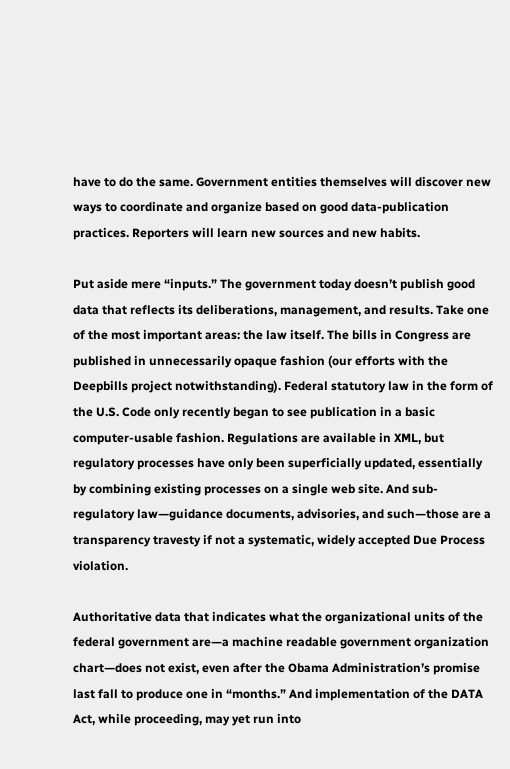have to do the same. Government entities themselves will discover new ways to coordinate and organize based on good data-publication practices. Reporters will learn new sources and new habits.

Put aside mere “inputs.” The government today doesn’t publish good data that reflects its deliberations, management, and results. Take one of the most important areas: the law itself. The bills in Congress are published in unnecessarily opaque fashion (our efforts with the Deepbills project notwithstanding). Federal statutory law in the form of the U.S. Code only recently began to see publication in a basic computer-usable fashion. Regulations are available in XML, but regulatory processes have only been superficially updated, essentially by combining existing processes on a single web site. And sub-regulatory law—guidance documents, advisories, and such—those are a transparency travesty if not a systematic, widely accepted Due Process violation.

Authoritative data that indicates what the organizational units of the federal government are—a machine readable government organization chart—does not exist, even after the Obama Administration’s promise last fall to produce one in “months.” And implementation of the DATA Act, while proceeding, may yet run into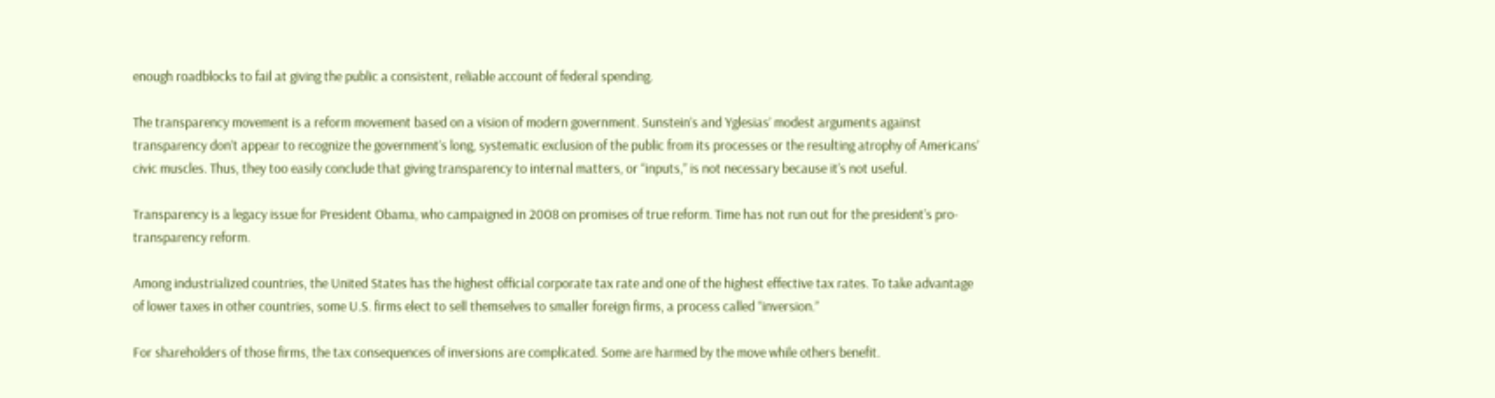enough roadblocks to fail at giving the public a consistent, reliable account of federal spending.

The transparency movement is a reform movement based on a vision of modern government. Sunstein’s and Yglesias’ modest arguments against transparency don’t appear to recognize the government’s long, systematic exclusion of the public from its processes or the resulting atrophy of Americans’ civic muscles. Thus, they too easily conclude that giving transparency to internal matters, or “inputs,” is not necessary because it’s not useful.

Transparency is a legacy issue for President Obama, who campaigned in 2008 on promises of true reform. Time has not run out for the president’s pro-transparency reform.

Among industrialized countries, the United States has the highest official corporate tax rate and one of the highest effective tax rates. To take advantage of lower taxes in other countries, some U.S. firms elect to sell themselves to smaller foreign firms, a process called “inversion.”

For shareholders of those firms, the tax consequences of inversions are complicated. Some are harmed by the move while others benefit.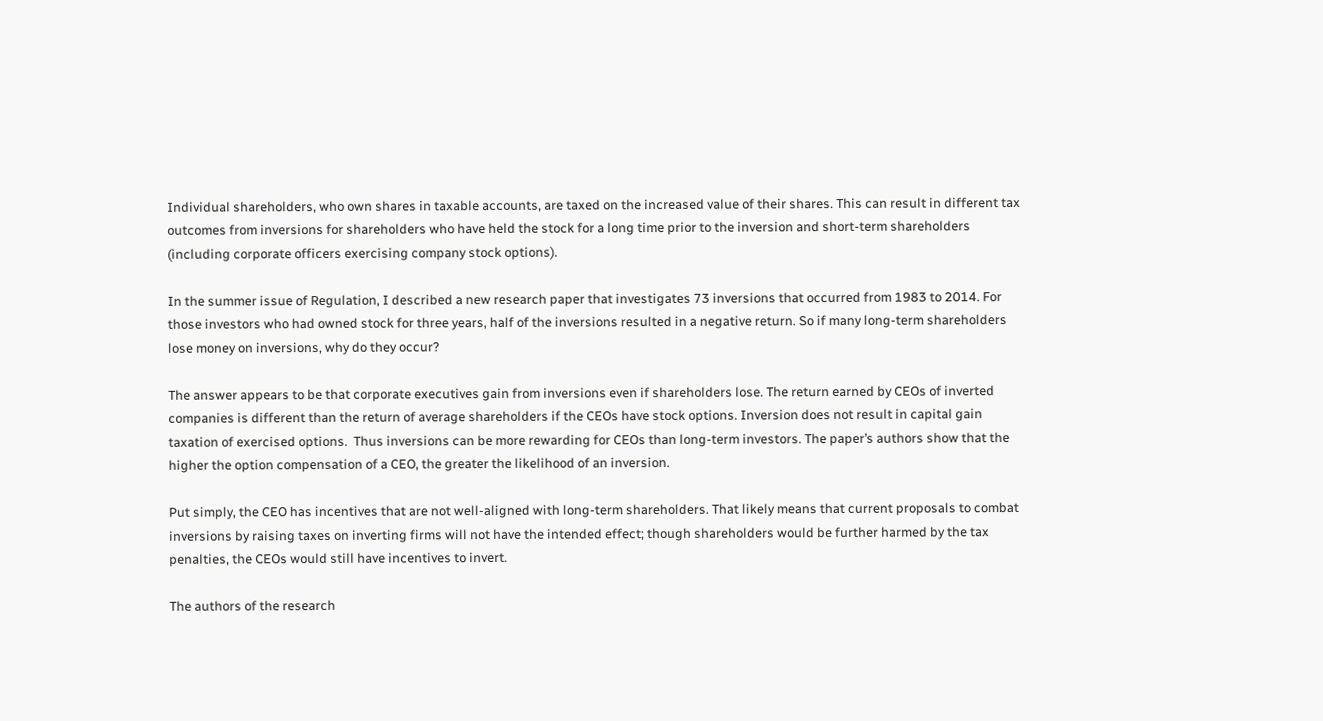Individual shareholders, who own shares in taxable accounts, are taxed on the increased value of their shares. This can result in different tax outcomes from inversions for shareholders who have held the stock for a long time prior to the inversion and short-term shareholders (including corporate officers exercising company stock options).

In the summer issue of Regulation, I described a new research paper that investigates 73 inversions that occurred from 1983 to 2014. For those investors who had owned stock for three years, half of the inversions resulted in a negative return. So if many long-term shareholders lose money on inversions, why do they occur?

The answer appears to be that corporate executives gain from inversions even if shareholders lose. The return earned by CEOs of inverted companies is different than the return of average shareholders if the CEOs have stock options. Inversion does not result in capital gain taxation of exercised options.  Thus inversions can be more rewarding for CEOs than long-term investors. The paper’s authors show that the higher the option compensation of a CEO, the greater the likelihood of an inversion.

Put simply, the CEO has incentives that are not well-aligned with long-term shareholders. That likely means that current proposals to combat inversions by raising taxes on inverting firms will not have the intended effect; though shareholders would be further harmed by the tax penalties, the CEOs would still have incentives to invert.

The authors of the research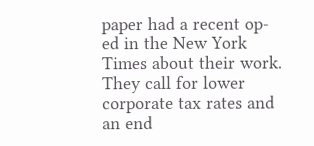paper had a recent op-ed in the New York Times about their work. They call for lower corporate tax rates and an end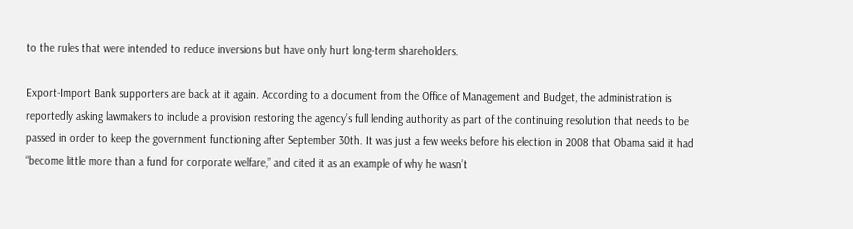to the rules that were intended to reduce inversions but have only hurt long-term shareholders.

Export-Import Bank supporters are back at it again. According to a document from the Office of Management and Budget, the administration is reportedly asking lawmakers to include a provision restoring the agency’s full lending authority as part of the continuing resolution that needs to be passed in order to keep the government functioning after September 30th. It was just a few weeks before his election in 2008 that Obama said it had “become little more than a fund for corporate welfare,” and cited it as an example of why he wasn’t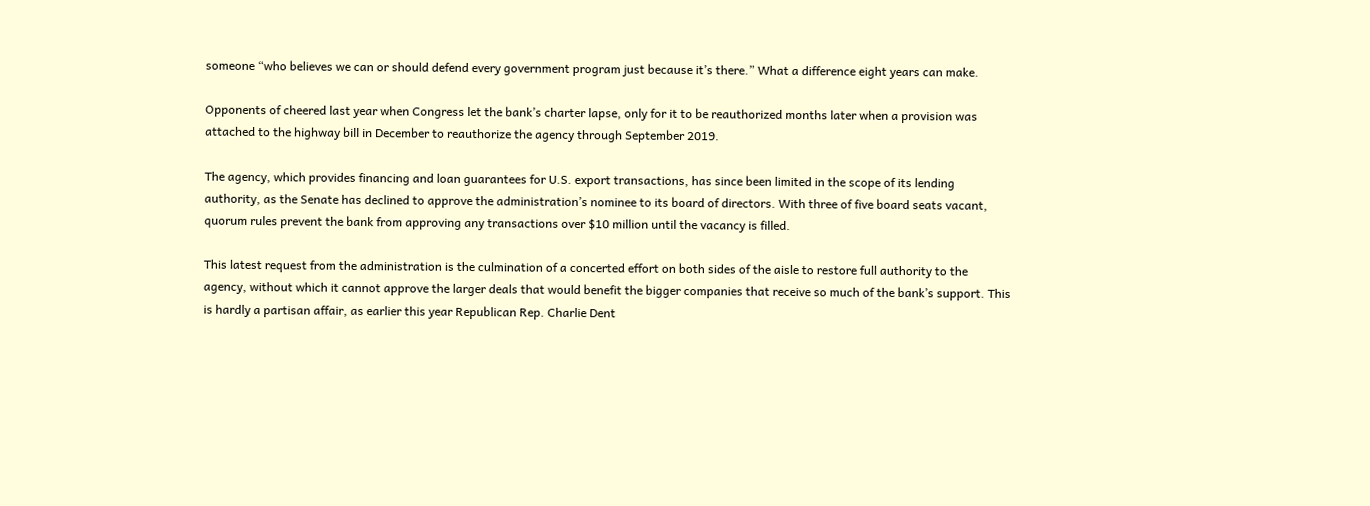someone “who believes we can or should defend every government program just because it’s there.” What a difference eight years can make.

Opponents of cheered last year when Congress let the bank’s charter lapse, only for it to be reauthorized months later when a provision was attached to the highway bill in December to reauthorize the agency through September 2019.

The agency, which provides financing and loan guarantees for U.S. export transactions, has since been limited in the scope of its lending authority, as the Senate has declined to approve the administration’s nominee to its board of directors. With three of five board seats vacant, quorum rules prevent the bank from approving any transactions over $10 million until the vacancy is filled.

This latest request from the administration is the culmination of a concerted effort on both sides of the aisle to restore full authority to the agency, without which it cannot approve the larger deals that would benefit the bigger companies that receive so much of the bank’s support. This is hardly a partisan affair, as earlier this year Republican Rep. Charlie Dent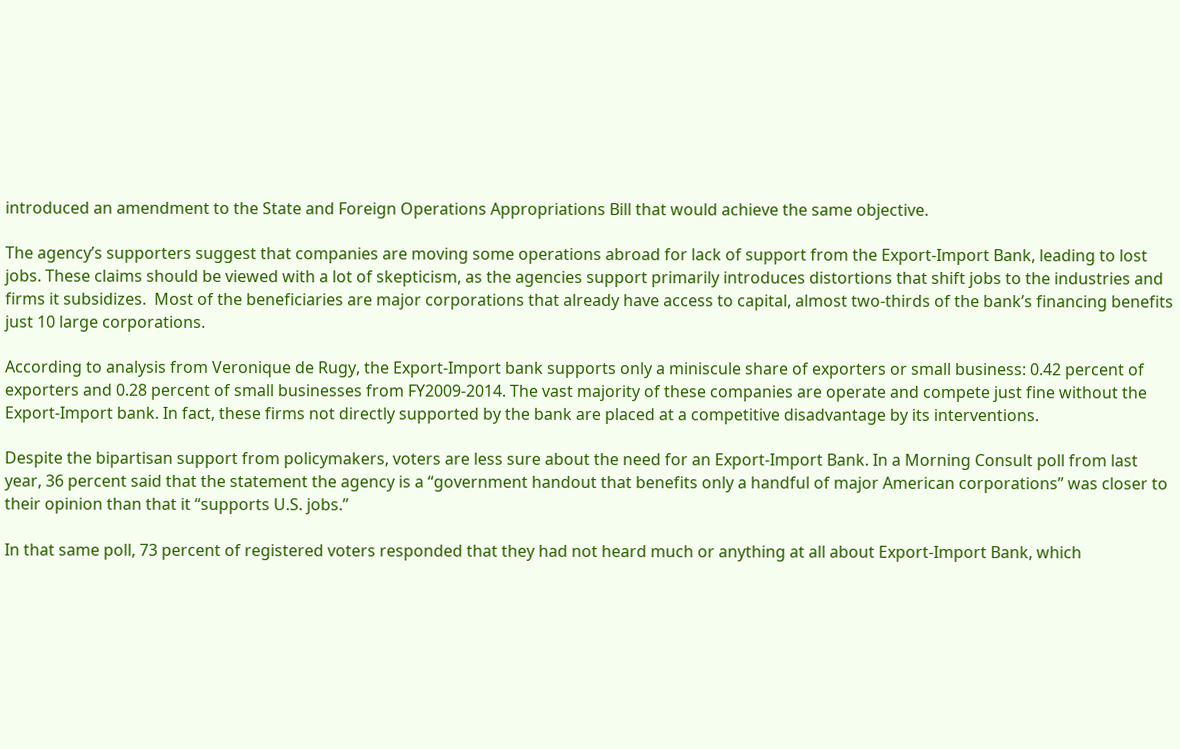introduced an amendment to the State and Foreign Operations Appropriations Bill that would achieve the same objective.

The agency’s supporters suggest that companies are moving some operations abroad for lack of support from the Export-Import Bank, leading to lost jobs. These claims should be viewed with a lot of skepticism, as the agencies support primarily introduces distortions that shift jobs to the industries and firms it subsidizes.  Most of the beneficiaries are major corporations that already have access to capital, almost two-thirds of the bank’s financing benefits just 10 large corporations.

According to analysis from Veronique de Rugy, the Export-Import bank supports only a miniscule share of exporters or small business: 0.42 percent of exporters and 0.28 percent of small businesses from FY2009-2014. The vast majority of these companies are operate and compete just fine without the Export-Import bank. In fact, these firms not directly supported by the bank are placed at a competitive disadvantage by its interventions.

Despite the bipartisan support from policymakers, voters are less sure about the need for an Export-Import Bank. In a Morning Consult poll from last year, 36 percent said that the statement the agency is a “government handout that benefits only a handful of major American corporations” was closer to their opinion than that it “supports U.S. jobs.”

In that same poll, 73 percent of registered voters responded that they had not heard much or anything at all about Export-Import Bank, which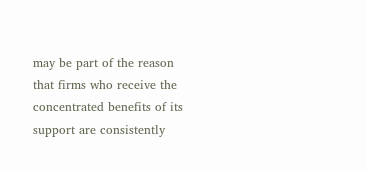may be part of the reason that firms who receive the concentrated benefits of its support are consistently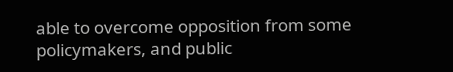able to overcome opposition from some policymakers, and public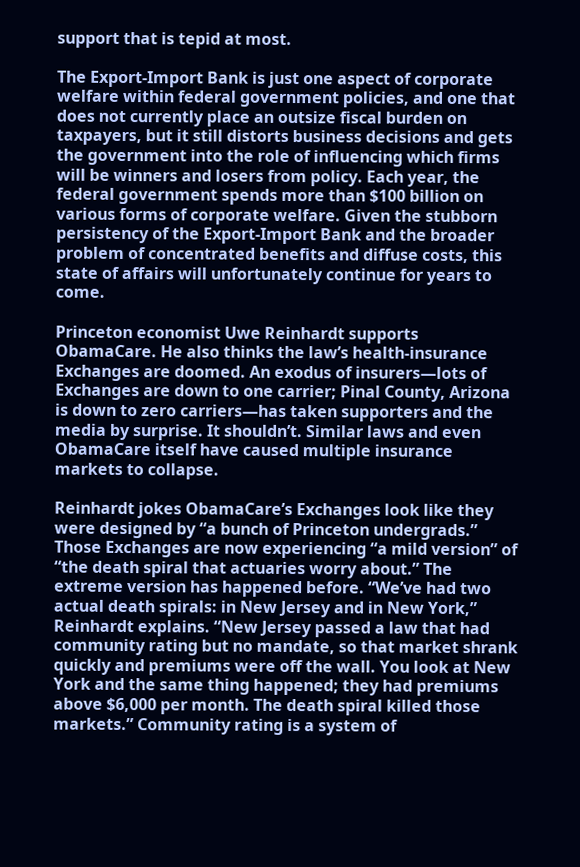support that is tepid at most.

The Export-Import Bank is just one aspect of corporate welfare within federal government policies, and one that does not currently place an outsize fiscal burden on taxpayers, but it still distorts business decisions and gets the government into the role of influencing which firms will be winners and losers from policy. Each year, the federal government spends more than $100 billion on various forms of corporate welfare. Given the stubborn persistency of the Export-Import Bank and the broader problem of concentrated benefits and diffuse costs, this state of affairs will unfortunately continue for years to come.

Princeton economist Uwe Reinhardt supports ObamaCare. He also thinks the law’s health-insurance Exchanges are doomed. An exodus of insurers—lots of Exchanges are down to one carrier; Pinal County, Arizona is down to zero carriers—has taken supporters and the media by surprise. It shouldn’t. Similar laws and even ObamaCare itself have caused multiple insurance markets to collapse.

Reinhardt jokes ObamaCare’s Exchanges look like they were designed by “a bunch of Princeton undergrads.” Those Exchanges are now experiencing “a mild version” of “the death spiral that actuaries worry about.” The extreme version has happened before. “We’ve had two actual death spirals: in New Jersey and in New York,” Reinhardt explains. “New Jersey passed a law that had community rating but no mandate, so that market shrank quickly and premiums were off the wall. You look at New York and the same thing happened; they had premiums above $6,000 per month. The death spiral killed those markets.” Community rating is a system of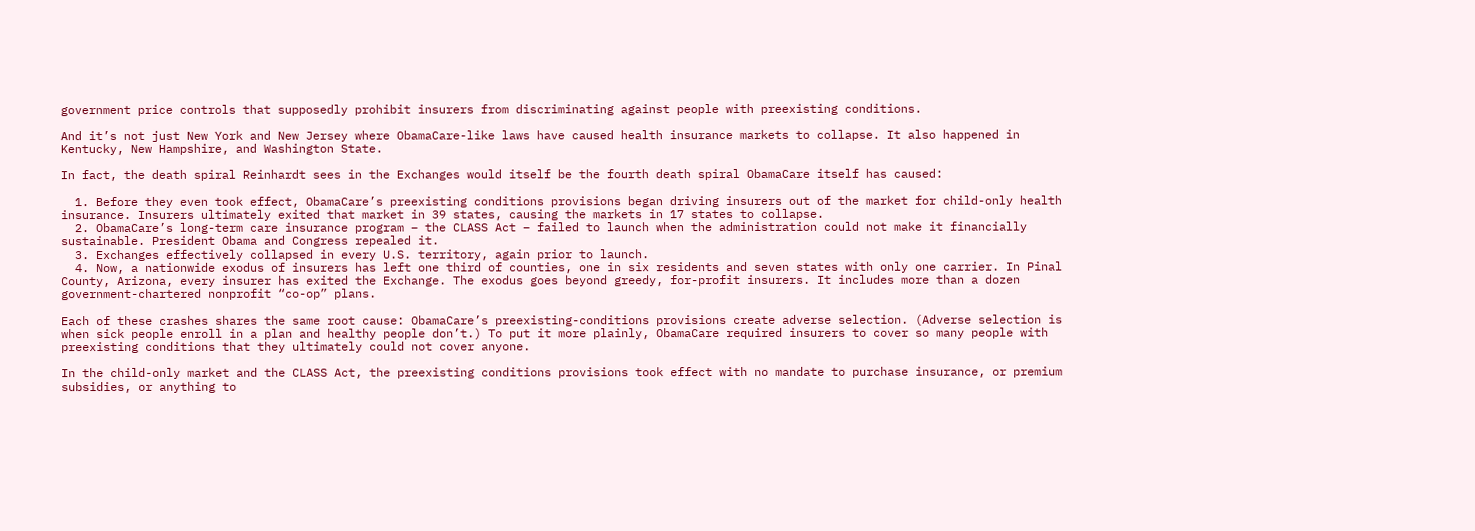government price controls that supposedly prohibit insurers from discriminating against people with preexisting conditions.

And it’s not just New York and New Jersey where ObamaCare-like laws have caused health insurance markets to collapse. It also happened in Kentucky, New Hampshire, and Washington State.

In fact, the death spiral Reinhardt sees in the Exchanges would itself be the fourth death spiral ObamaCare itself has caused:

  1. Before they even took effect, ObamaCare’s preexisting conditions provisions began driving insurers out of the market for child-only health insurance. Insurers ultimately exited that market in 39 states, causing the markets in 17 states to collapse.
  2. ObamaCare’s long-term care insurance program – the CLASS Act – failed to launch when the administration could not make it financially sustainable. President Obama and Congress repealed it.
  3. Exchanges effectively collapsed in every U.S. territory, again prior to launch.
  4. Now, a nationwide exodus of insurers has left one third of counties, one in six residents and seven states with only one carrier. In Pinal County, Arizona, every insurer has exited the Exchange. The exodus goes beyond greedy, for-profit insurers. It includes more than a dozen government-chartered nonprofit “co-op” plans.

Each of these crashes shares the same root cause: ObamaCare’s preexisting-conditions provisions create adverse selection. (Adverse selection is when sick people enroll in a plan and healthy people don’t.) To put it more plainly, ObamaCare required insurers to cover so many people with preexisting conditions that they ultimately could not cover anyone.

In the child-only market and the CLASS Act, the preexisting conditions provisions took effect with no mandate to purchase insurance, or premium subsidies, or anything to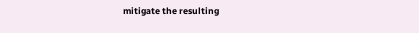mitigate the resulting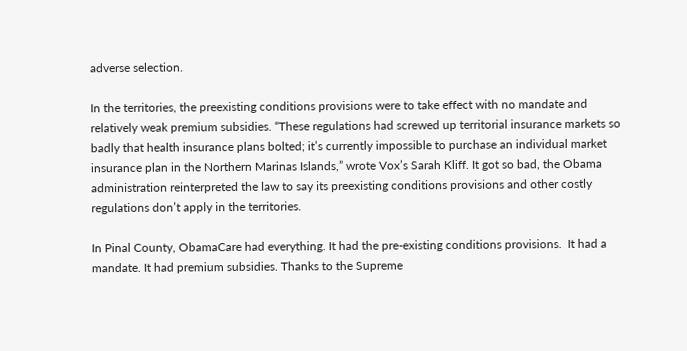adverse selection.

In the territories, the preexisting conditions provisions were to take effect with no mandate and relatively weak premium subsidies. “These regulations had screwed up territorial insurance markets so badly that health insurance plans bolted; it’s currently impossible to purchase an individual market insurance plan in the Northern Marinas Islands,” wrote Vox’s Sarah Kliff. It got so bad, the Obama administration reinterpreted the law to say its preexisting conditions provisions and other costly regulations don’t apply in the territories.

In Pinal County, ObamaCare had everything. It had the pre-existing conditions provisions.  It had a mandate. It had premium subsidies. Thanks to the Supreme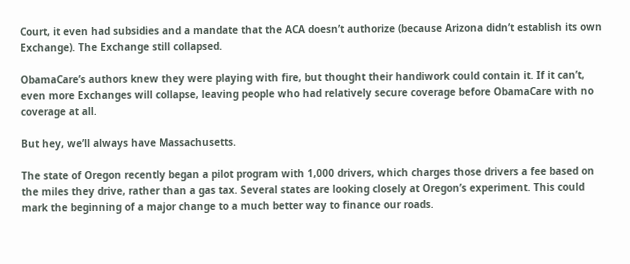Court, it even had subsidies and a mandate that the ACA doesn’t authorize (because Arizona didn’t establish its own Exchange). The Exchange still collapsed.

ObamaCare’s authors knew they were playing with fire, but thought their handiwork could contain it. If it can’t, even more Exchanges will collapse, leaving people who had relatively secure coverage before ObamaCare with no coverage at all.

But hey, we’ll always have Massachusetts.

The state of Oregon recently began a pilot program with 1,000 drivers, which charges those drivers a fee based on the miles they drive, rather than a gas tax. Several states are looking closely at Oregon’s experiment. This could mark the beginning of a major change to a much better way to finance our roads.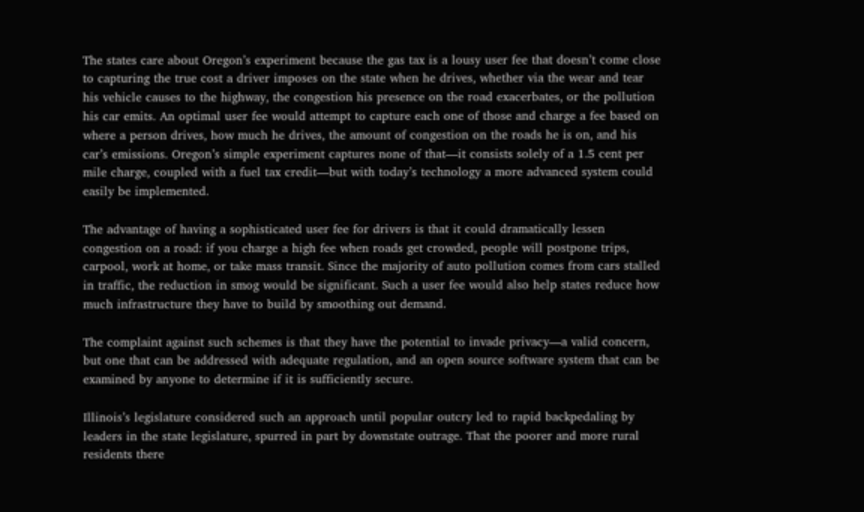The states care about Oregon’s experiment because the gas tax is a lousy user fee that doesn’t come close to capturing the true cost a driver imposes on the state when he drives, whether via the wear and tear his vehicle causes to the highway, the congestion his presence on the road exacerbates, or the pollution his car emits. An optimal user fee would attempt to capture each one of those and charge a fee based on where a person drives, how much he drives, the amount of congestion on the roads he is on, and his car’s emissions. Oregon’s simple experiment captures none of that—it consists solely of a 1.5 cent per mile charge, coupled with a fuel tax credit—but with today’s technology a more advanced system could easily be implemented.

The advantage of having a sophisticated user fee for drivers is that it could dramatically lessen congestion on a road: if you charge a high fee when roads get crowded, people will postpone trips, carpool, work at home, or take mass transit. Since the majority of auto pollution comes from cars stalled in traffic, the reduction in smog would be significant. Such a user fee would also help states reduce how much infrastructure they have to build by smoothing out demand.

The complaint against such schemes is that they have the potential to invade privacy—a valid concern, but one that can be addressed with adequate regulation, and an open source software system that can be examined by anyone to determine if it is sufficiently secure.

Illinois’s legislature considered such an approach until popular outcry led to rapid backpedaling by leaders in the state legislature, spurred in part by downstate outrage. That the poorer and more rural residents there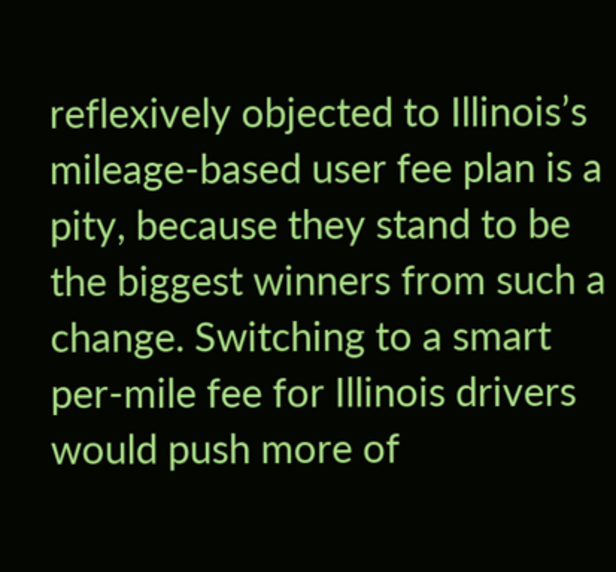reflexively objected to Illinois’s mileage-based user fee plan is a pity, because they stand to be the biggest winners from such a change. Switching to a smart per-mile fee for Illinois drivers would push more of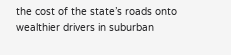the cost of the state’s roads onto wealthier drivers in suburban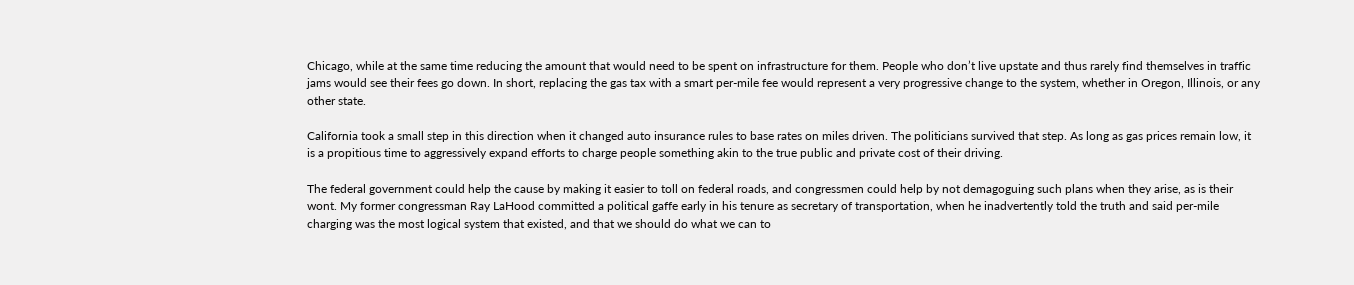Chicago, while at the same time reducing the amount that would need to be spent on infrastructure for them. People who don’t live upstate and thus rarely find themselves in traffic jams would see their fees go down. In short, replacing the gas tax with a smart per-mile fee would represent a very progressive change to the system, whether in Oregon, Illinois, or any other state.

California took a small step in this direction when it changed auto insurance rules to base rates on miles driven. The politicians survived that step. As long as gas prices remain low, it is a propitious time to aggressively expand efforts to charge people something akin to the true public and private cost of their driving.

The federal government could help the cause by making it easier to toll on federal roads, and congressmen could help by not demagoguing such plans when they arise, as is their wont. My former congressman Ray LaHood committed a political gaffe early in his tenure as secretary of transportation, when he inadvertently told the truth and said per-mile charging was the most logical system that existed, and that we should do what we can to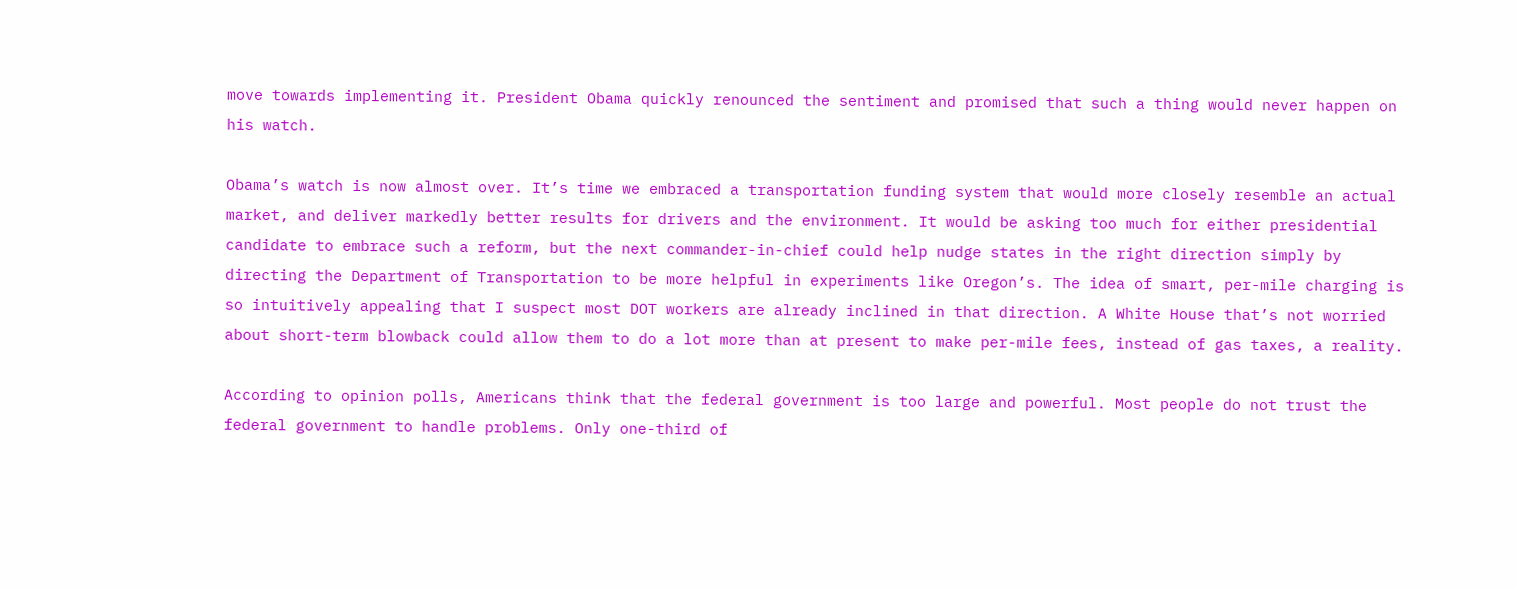move towards implementing it. President Obama quickly renounced the sentiment and promised that such a thing would never happen on his watch.

Obama’s watch is now almost over. It’s time we embraced a transportation funding system that would more closely resemble an actual market, and deliver markedly better results for drivers and the environment. It would be asking too much for either presidential candidate to embrace such a reform, but the next commander-in-chief could help nudge states in the right direction simply by directing the Department of Transportation to be more helpful in experiments like Oregon’s. The idea of smart, per-mile charging is so intuitively appealing that I suspect most DOT workers are already inclined in that direction. A White House that’s not worried about short-term blowback could allow them to do a lot more than at present to make per-mile fees, instead of gas taxes, a reality.

According to opinion polls, Americans think that the federal government is too large and powerful. Most people do not trust the federal government to handle problems. Only one-third of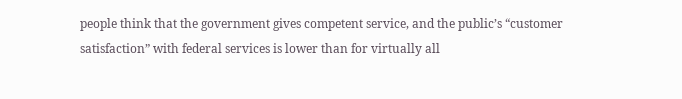people think that the government gives competent service, and the public’s “customer satisfaction” with federal services is lower than for virtually all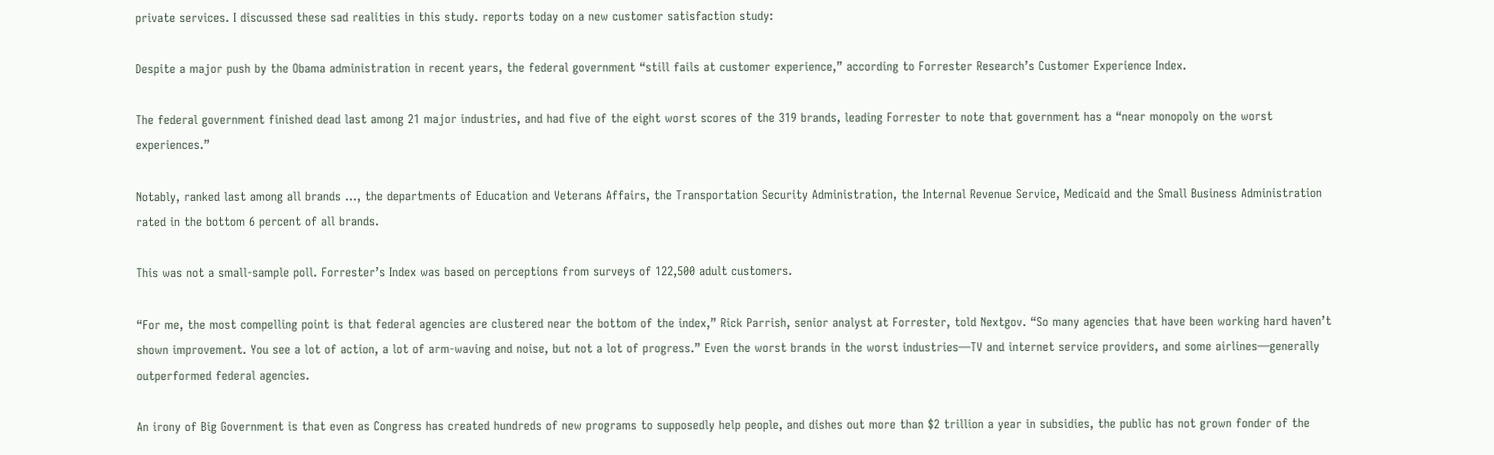private services. I discussed these sad realities in this study. reports today on a new customer satisfaction study:

Despite a major push by the Obama administration in recent years, the federal government “still fails at customer experience,” according to Forrester Research’s Customer Experience Index.

The federal government finished dead last among 21 major industries, and had five of the eight worst scores of the 319 brands, leading Forrester to note that government has a “near monopoly on the worst experiences.”

Notably, ranked last among all brands …, the departments of Education and Veterans Affairs, the Transportation Security Administration, the Internal Revenue Service, Medicaid and the Small Business Administration rated in the bottom 6 percent of all brands.

This was not a small-sample poll. Forrester’s Index was based on perceptions from surveys of 122,500 adult customers.

“For me, the most compelling point is that federal agencies are clustered near the bottom of the index,” Rick Parrish, senior analyst at Forrester, told Nextgov. “So many agencies that have been working hard haven’t shown improvement. You see a lot of action, a lot of arm-waving and noise, but not a lot of progress.” Even the worst brands in the worst industries—TV and internet service providers, and some airlines—generally outperformed federal agencies.

An irony of Big Government is that even as Congress has created hundreds of new programs to supposedly help people, and dishes out more than $2 trillion a year in subsidies, the public has not grown fonder of the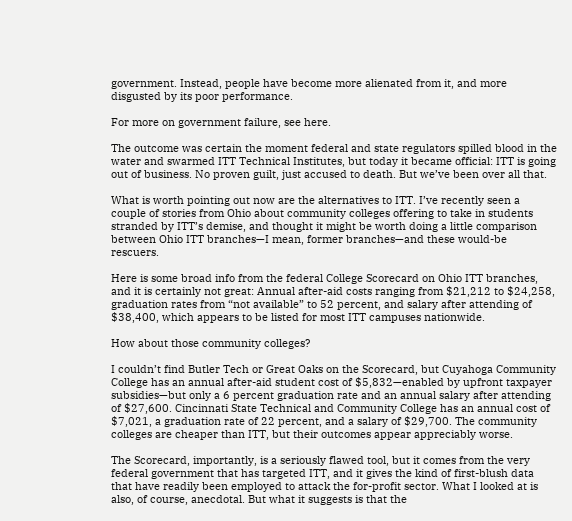government. Instead, people have become more alienated from it, and more disgusted by its poor performance.

For more on government failure, see here.

The outcome was certain the moment federal and state regulators spilled blood in the water and swarmed ITT Technical Institutes, but today it became official: ITT is going out of business. No proven guilt, just accused to death. But we’ve been over all that.

What is worth pointing out now are the alternatives to ITT. I’ve recently seen a couple of stories from Ohio about community colleges offering to take in students stranded by ITT’s demise, and thought it might be worth doing a little comparison between Ohio ITT branches—I mean, former branches—and these would-be rescuers.

Here is some broad info from the federal College Scorecard on Ohio ITT branches, and it is certainly not great: Annual after-aid costs ranging from $21,212 to $24,258, graduation rates from “not available” to 52 percent, and salary after attending of $38,400, which appears to be listed for most ITT campuses nationwide.

How about those community colleges?

I couldn’t find Butler Tech or Great Oaks on the Scorecard, but Cuyahoga Community College has an annual after-aid student cost of $5,832—enabled by upfront taxpayer subsidies—but only a 6 percent graduation rate and an annual salary after attending of $27,600. Cincinnati State Technical and Community College has an annual cost of $7,021, a graduation rate of 22 percent, and a salary of $29,700. The community colleges are cheaper than ITT, but their outcomes appear appreciably worse.

The Scorecard, importantly, is a seriously flawed tool, but it comes from the very federal government that has targeted ITT, and it gives the kind of first-blush data that have readily been employed to attack the for-profit sector. What I looked at is also, of course, anecdotal. But what it suggests is that the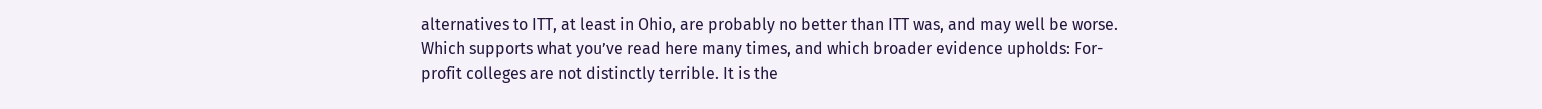alternatives to ITT, at least in Ohio, are probably no better than ITT was, and may well be worse. Which supports what you’ve read here many times, and which broader evidence upholds: For-profit colleges are not distinctly terrible. It is the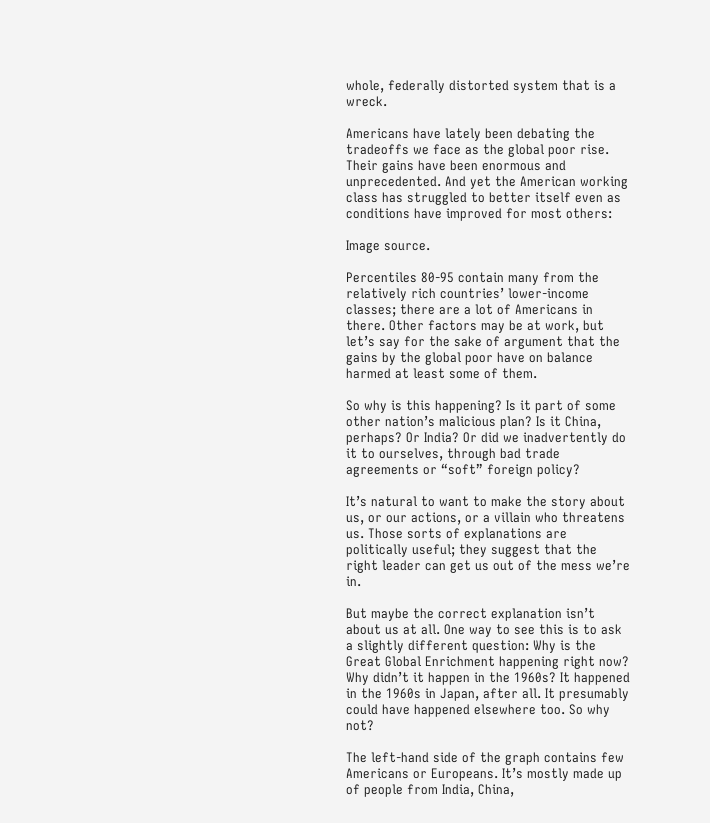whole, federally distorted system that is a wreck.

Americans have lately been debating the tradeoffs we face as the global poor rise. Their gains have been enormous and unprecedented. And yet the American working class has struggled to better itself even as conditions have improved for most others:

Image source.

Percentiles 80-95 contain many from the relatively rich countries’ lower-income classes; there are a lot of Americans in there. Other factors may be at work, but let’s say for the sake of argument that the gains by the global poor have on balance harmed at least some of them.

So why is this happening? Is it part of some other nation’s malicious plan? Is it China, perhaps? Or India? Or did we inadvertently do it to ourselves, through bad trade agreements or “soft” foreign policy?

It’s natural to want to make the story about us, or our actions, or a villain who threatens us. Those sorts of explanations are politically useful; they suggest that the right leader can get us out of the mess we’re in.

But maybe the correct explanation isn’t about us at all. One way to see this is to ask a slightly different question: Why is the Great Global Enrichment happening right now? Why didn’t it happen in the 1960s? It happened in the 1960s in Japan, after all. It presumably could have happened elsewhere too. So why not?

The left-hand side of the graph contains few Americans or Europeans. It’s mostly made up of people from India, China,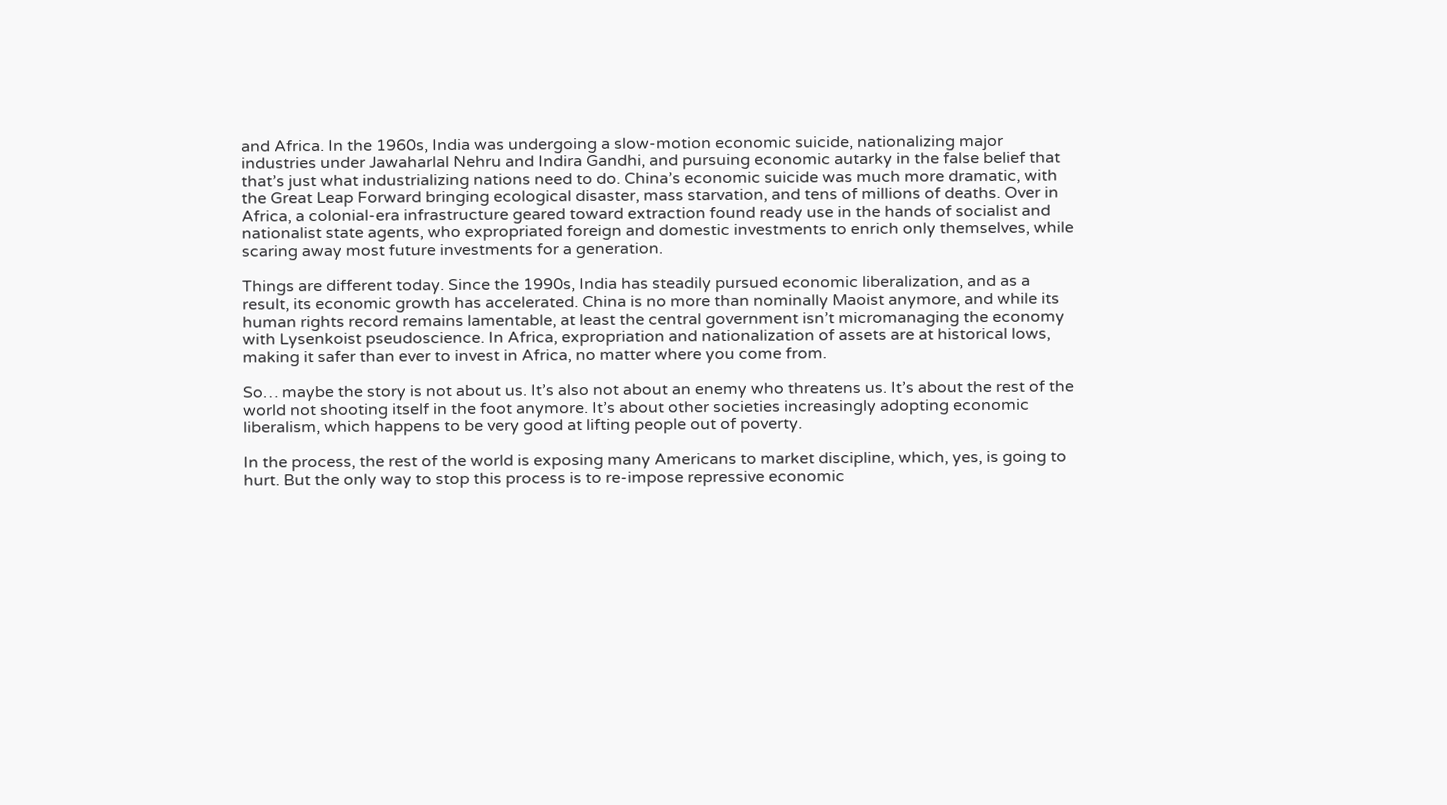and Africa. In the 1960s, India was undergoing a slow-motion economic suicide, nationalizing major industries under Jawaharlal Nehru and Indira Gandhi, and pursuing economic autarky in the false belief that that’s just what industrializing nations need to do. China’s economic suicide was much more dramatic, with the Great Leap Forward bringing ecological disaster, mass starvation, and tens of millions of deaths. Over in Africa, a colonial-era infrastructure geared toward extraction found ready use in the hands of socialist and nationalist state agents, who expropriated foreign and domestic investments to enrich only themselves, while scaring away most future investments for a generation.

Things are different today. Since the 1990s, India has steadily pursued economic liberalization, and as a result, its economic growth has accelerated. China is no more than nominally Maoist anymore, and while its human rights record remains lamentable, at least the central government isn’t micromanaging the economy with Lysenkoist pseudoscience. In Africa, expropriation and nationalization of assets are at historical lows, making it safer than ever to invest in Africa, no matter where you come from.

So… maybe the story is not about us. It’s also not about an enemy who threatens us. It’s about the rest of the world not shooting itself in the foot anymore. It’s about other societies increasingly adopting economic liberalism, which happens to be very good at lifting people out of poverty.

In the process, the rest of the world is exposing many Americans to market discipline, which, yes, is going to hurt. But the only way to stop this process is to re-impose repressive economic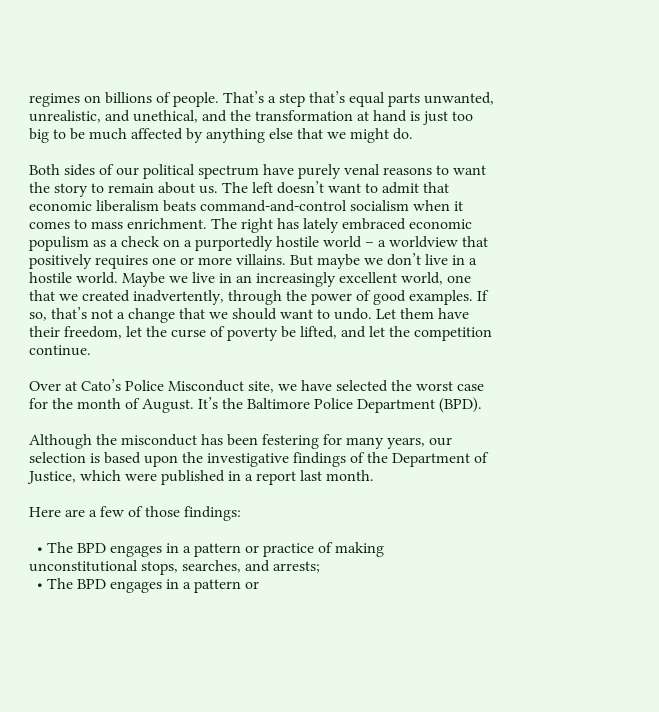regimes on billions of people. That’s a step that’s equal parts unwanted, unrealistic, and unethical, and the transformation at hand is just too big to be much affected by anything else that we might do.

Both sides of our political spectrum have purely venal reasons to want the story to remain about us. The left doesn’t want to admit that economic liberalism beats command-and-control socialism when it comes to mass enrichment. The right has lately embraced economic populism as a check on a purportedly hostile world – a worldview that positively requires one or more villains. But maybe we don’t live in a hostile world. Maybe we live in an increasingly excellent world, one that we created inadvertently, through the power of good examples. If so, that’s not a change that we should want to undo. Let them have their freedom, let the curse of poverty be lifted, and let the competition continue.

Over at Cato’s Police Misconduct site, we have selected the worst case for the month of August. It’s the Baltimore Police Department (BPD).

Although the misconduct has been festering for many years, our selection is based upon the investigative findings of the Department of Justice, which were published in a report last month.

Here are a few of those findings:

  • The BPD engages in a pattern or practice of making unconstitutional stops, searches, and arrests;
  • The BPD engages in a pattern or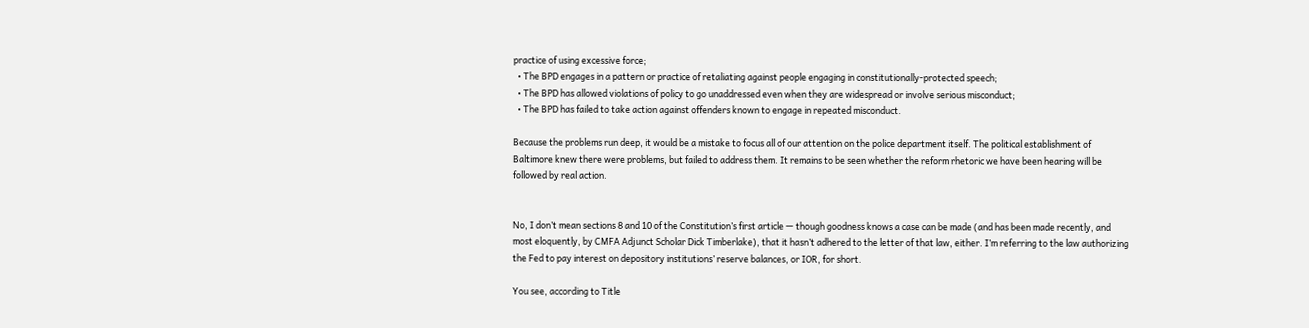practice of using excessive force;
  • The BPD engages in a pattern or practice of retaliating against people engaging in constitutionally-protected speech;
  • The BPD has allowed violations of policy to go unaddressed even when they are widespread or involve serious misconduct;
  • The BPD has failed to take action against offenders known to engage in repeated misconduct.

Because the problems run deep, it would be a mistake to focus all of our attention on the police department itself. The political establishment of Baltimore knew there were problems, but failed to address them. It remains to be seen whether the reform rhetoric we have been hearing will be followed by real action.


No, I don’t mean sections 8 and 10 of the Constitution’s first article — though goodness knows a case can be made (and has been made recently, and most eloquently, by CMFA Adjunct Scholar Dick Timberlake), that it hasn’t adhered to the letter of that law, either. I’m referring to the law authorizing the Fed to pay interest on depository institutions’ reserve balances, or IOR, for short.

You see, according to Title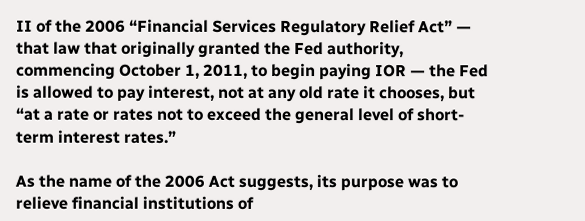II of the 2006 “Financial Services Regulatory Relief Act” — that law that originally granted the Fed authority, commencing October 1, 2011, to begin paying IOR — the Fed is allowed to pay interest, not at any old rate it chooses, but “at a rate or rates not to exceed the general level of short-term interest rates.”

As the name of the 2006 Act suggests, its purpose was to relieve financial institutions of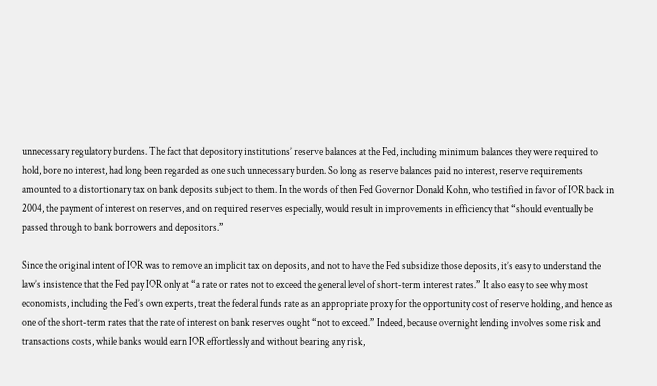unnecessary regulatory burdens. The fact that depository institutions’ reserve balances at the Fed, including minimum balances they were required to hold, bore no interest, had long been regarded as one such unnecessary burden. So long as reserve balances paid no interest, reserve requirements amounted to a distortionary tax on bank deposits subject to them. In the words of then Fed Governor Donald Kohn, who testified in favor of IOR back in 2004, the payment of interest on reserves, and on required reserves especially, would result in improvements in efficiency that “should eventually be passed through to bank borrowers and depositors.”

Since the original intent of IOR was to remove an implicit tax on deposits, and not to have the Fed subsidize those deposits, it’s easy to understand the law’s insistence that the Fed pay IOR only at “a rate or rates not to exceed the general level of short-term interest rates.” It also easy to see why most economists, including the Fed’s own experts, treat the federal funds rate as an appropriate proxy for the opportunity cost of reserve holding, and hence as one of the short-term rates that the rate of interest on bank reserves ought “not to exceed.” Indeed, because overnight lending involves some risk and transactions costs, while banks would earn IOR effortlessly and without bearing any risk,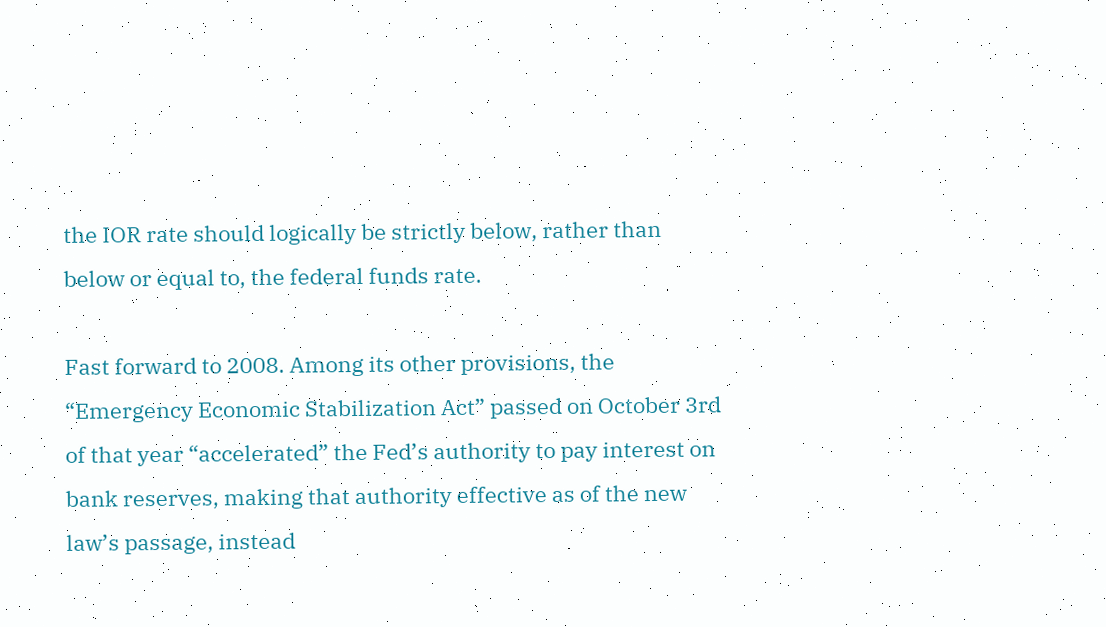the IOR rate should logically be strictly below, rather than below or equal to, the federal funds rate.

Fast forward to 2008. Among its other provisions, the “Emergency Economic Stabilization Act” passed on October 3rd of that year “accelerated” the Fed’s authority to pay interest on bank reserves, making that authority effective as of the new law’s passage, instead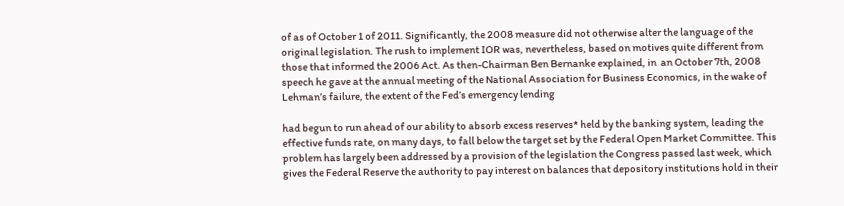of as of October 1 of 2011. Significantly, the 2008 measure did not otherwise alter the language of the original legislation. The rush to implement IOR was, nevertheless, based on motives quite different from those that informed the 2006 Act. As then-Chairman Ben Bernanke explained, in  an October 7th, 2008 speech he gave at the annual meeting of the National Association for Business Economics, in the wake of  Lehman’s failure, the extent of the Fed’s emergency lending

had begun to run ahead of our ability to absorb excess reserves* held by the banking system, leading the effective funds rate, on many days, to fall below the target set by the Federal Open Market Committee. This problem has largely been addressed by a provision of the legislation the Congress passed last week, which gives the Federal Reserve the authority to pay interest on balances that depository institutions hold in their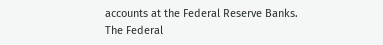accounts at the Federal Reserve Banks. The Federal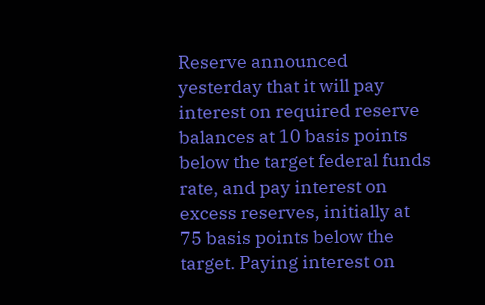Reserve announced yesterday that it will pay interest on required reserve balances at 10 basis points below the target federal funds rate, and pay interest on excess reserves, initially at 75 basis points below the target. Paying interest on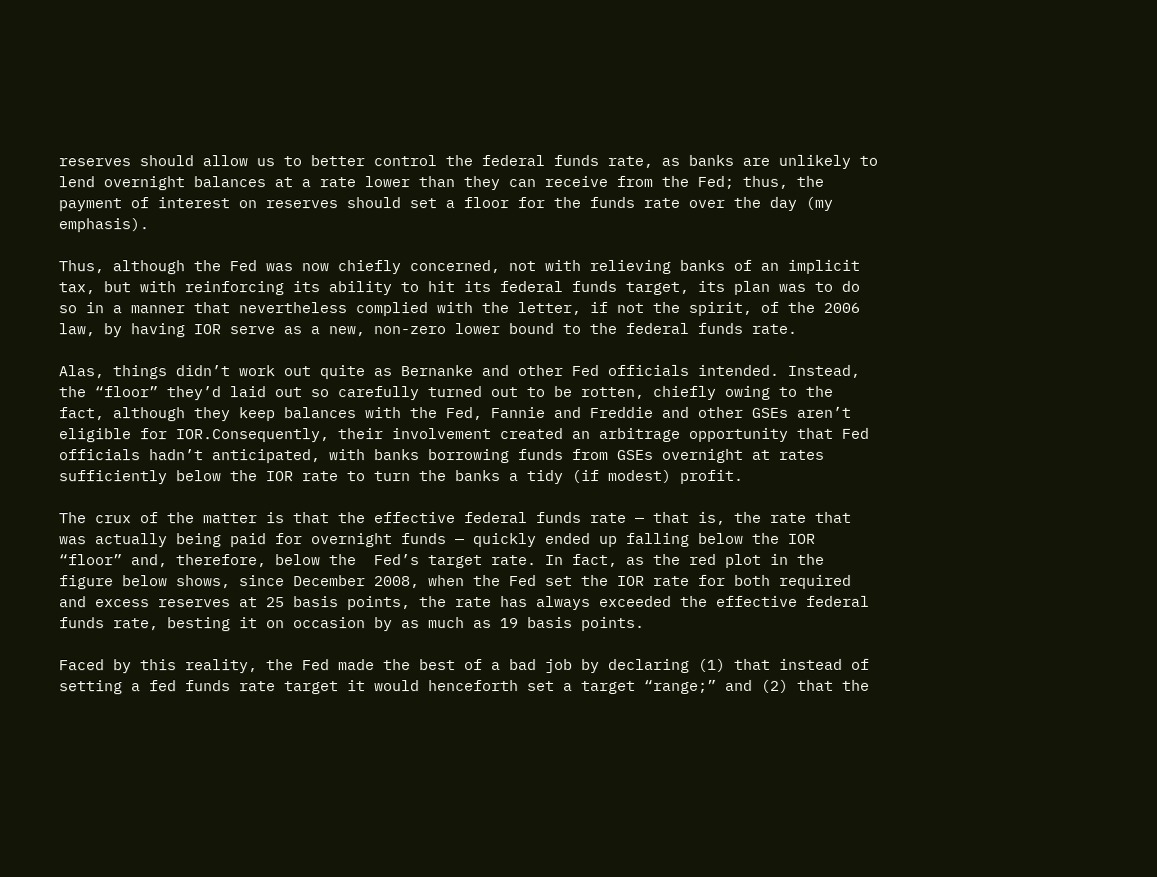reserves should allow us to better control the federal funds rate, as banks are unlikely to lend overnight balances at a rate lower than they can receive from the Fed; thus, the payment of interest on reserves should set a floor for the funds rate over the day (my emphasis).

Thus, although the Fed was now chiefly concerned, not with relieving banks of an implicit tax, but with reinforcing its ability to hit its federal funds target, its plan was to do so in a manner that nevertheless complied with the letter, if not the spirit, of the 2006 law, by having IOR serve as a new, non-zero lower bound to the federal funds rate.

Alas, things didn’t work out quite as Bernanke and other Fed officials intended. Instead, the “floor” they’d laid out so carefully turned out to be rotten, chiefly owing to the fact, although they keep balances with the Fed, Fannie and Freddie and other GSEs aren’t eligible for IOR.Consequently, their involvement created an arbitrage opportunity that Fed officials hadn’t anticipated, with banks borrowing funds from GSEs overnight at rates sufficiently below the IOR rate to turn the banks a tidy (if modest) profit.

The crux of the matter is that the effective federal funds rate — that is, the rate that was actually being paid for overnight funds — quickly ended up falling below the IOR “floor” and, therefore, below the  Fed’s target rate. In fact, as the red plot in the figure below shows, since December 2008, when the Fed set the IOR rate for both required and excess reserves at 25 basis points, the rate has always exceeded the effective federal funds rate, besting it on occasion by as much as 19 basis points.

Faced by this reality, the Fed made the best of a bad job by declaring (1) that instead of setting a fed funds rate target it would henceforth set a target “range;” and (2) that the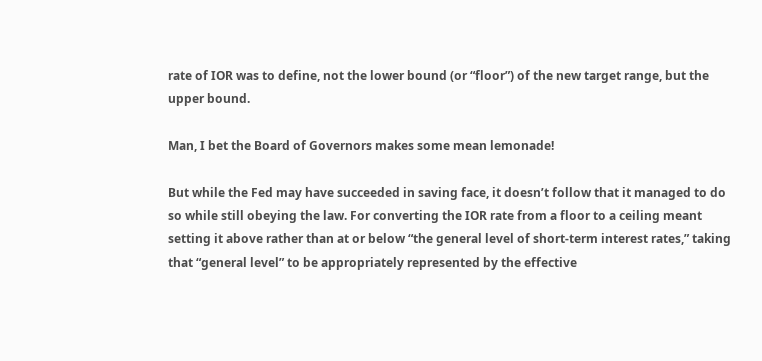rate of IOR was to define, not the lower bound (or “floor”) of the new target range, but the upper bound.

Man, I bet the Board of Governors makes some mean lemonade!

But while the Fed may have succeeded in saving face, it doesn’t follow that it managed to do so while still obeying the law. For converting the IOR rate from a floor to a ceiling meant setting it above rather than at or below “the general level of short-term interest rates,” taking that “general level” to be appropriately represented by the effective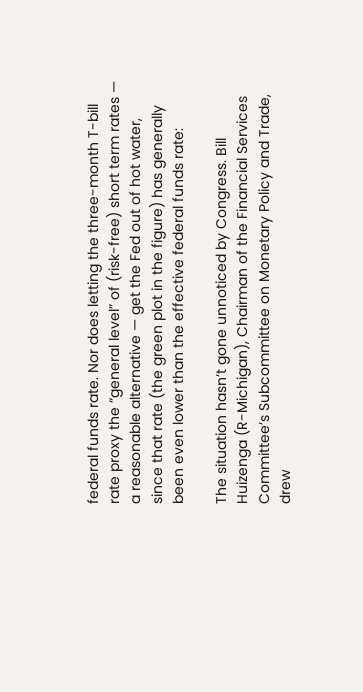federal funds rate. Nor does letting the three-month T-bill rate proxy the “general level” of (risk-free) short term rates — a reasonable alternative — get the Fed out of hot water, since that rate (the green plot in the figure) has generally been even lower than the effective federal funds rate:

The situation hasn’t gone unnoticed by Congress. Bill Huizenga (R-Michigan), Chairman of the Financial Services Committee’s Subcommittee on Monetary Policy and Trade, drew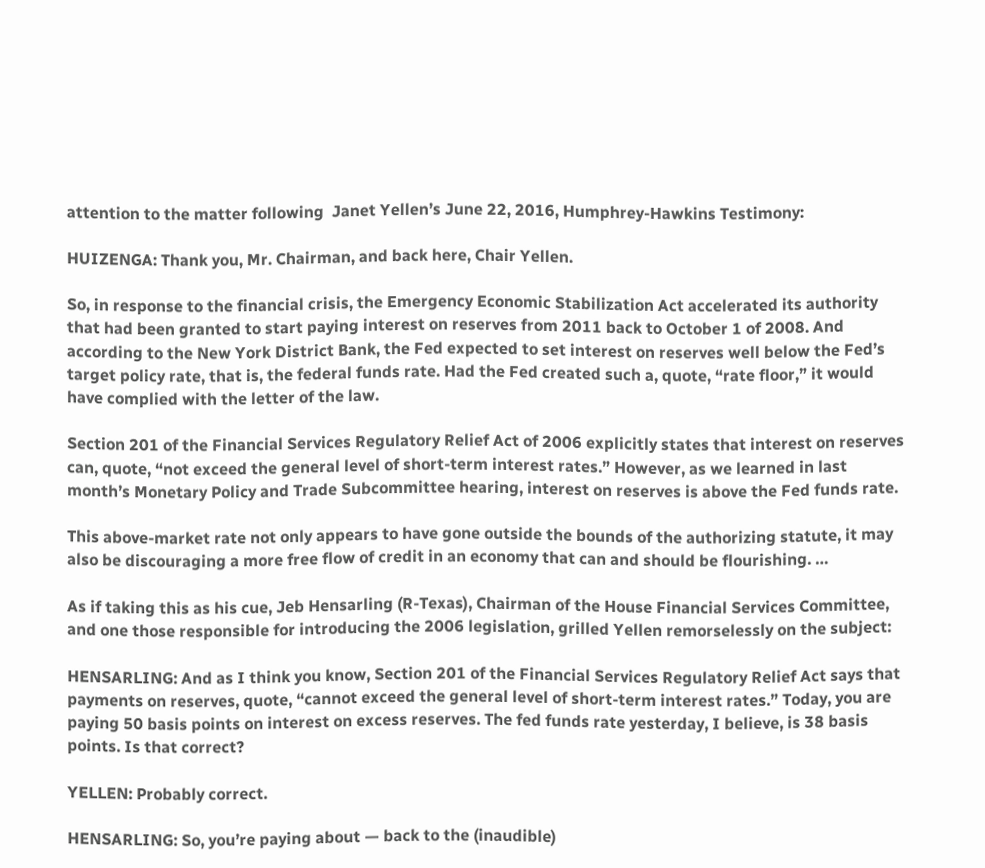attention to the matter following  Janet Yellen’s June 22, 2016, Humphrey-Hawkins Testimony:

HUIZENGA: Thank you, Mr. Chairman, and back here, Chair Yellen.

So, in response to the financial crisis, the Emergency Economic Stabilization Act accelerated its authority that had been granted to start paying interest on reserves from 2011 back to October 1 of 2008. And according to the New York District Bank, the Fed expected to set interest on reserves well below the Fed’s target policy rate, that is, the federal funds rate. Had the Fed created such a, quote, “rate floor,” it would have complied with the letter of the law.

Section 201 of the Financial Services Regulatory Relief Act of 2006 explicitly states that interest on reserves can, quote, “not exceed the general level of short-term interest rates.” However, as we learned in last month’s Monetary Policy and Trade Subcommittee hearing, interest on reserves is above the Fed funds rate.

This above-market rate not only appears to have gone outside the bounds of the authorizing statute, it may also be discouraging a more free flow of credit in an economy that can and should be flourishing. …

As if taking this as his cue, Jeb Hensarling (R-Texas), Chairman of the House Financial Services Committee, and one those responsible for introducing the 2006 legislation, grilled Yellen remorselessly on the subject:

HENSARLING: And as I think you know, Section 201 of the Financial Services Regulatory Relief Act says that payments on reserves, quote, “cannot exceed the general level of short-term interest rates.” Today, you are paying 50 basis points on interest on excess reserves. The fed funds rate yesterday, I believe, is 38 basis points. Is that correct?

YELLEN: Probably correct.

HENSARLING: So, you’re paying about — back to the (inaudible)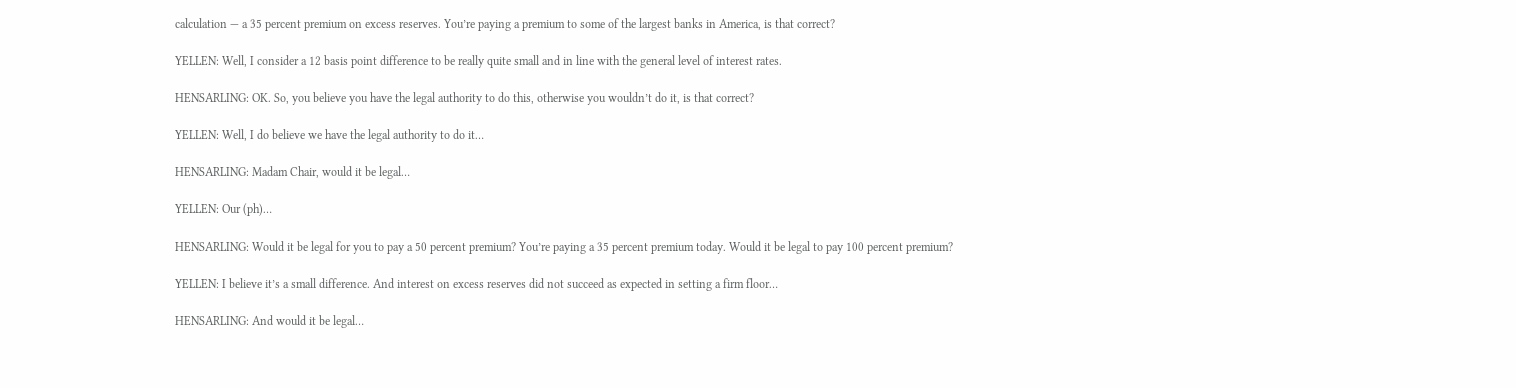calculation — a 35 percent premium on excess reserves. You’re paying a premium to some of the largest banks in America, is that correct?

YELLEN: Well, I consider a 12 basis point difference to be really quite small and in line with the general level of interest rates.

HENSARLING: OK. So, you believe you have the legal authority to do this, otherwise you wouldn’t do it, is that correct?

YELLEN: Well, I do believe we have the legal authority to do it…

HENSARLING: Madam Chair, would it be legal…

YELLEN: Our (ph)…

HENSARLING: Would it be legal for you to pay a 50 percent premium? You’re paying a 35 percent premium today. Would it be legal to pay 100 percent premium?

YELLEN: I believe it’s a small difference. And interest on excess reserves did not succeed as expected in setting a firm floor…

HENSARLING: And would it be legal…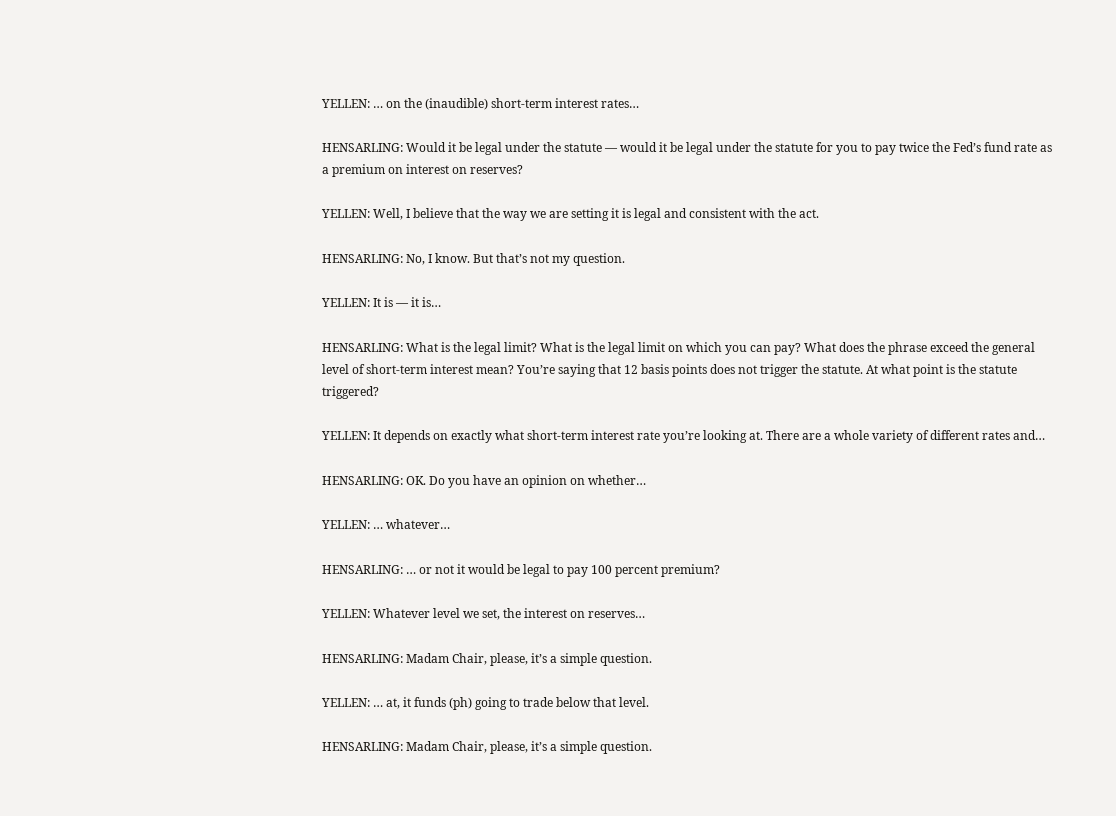YELLEN: … on the (inaudible) short-term interest rates…

HENSARLING: Would it be legal under the statute — would it be legal under the statute for you to pay twice the Fed’s fund rate as a premium on interest on reserves?

YELLEN: Well, I believe that the way we are setting it is legal and consistent with the act.

HENSARLING: No, I know. But that’s not my question.

YELLEN: It is — it is…

HENSARLING: What is the legal limit? What is the legal limit on which you can pay? What does the phrase exceed the general level of short-term interest mean? You’re saying that 12 basis points does not trigger the statute. At what point is the statute triggered?

YELLEN: It depends on exactly what short-term interest rate you’re looking at. There are a whole variety of different rates and…

HENSARLING: OK. Do you have an opinion on whether…

YELLEN: … whatever…

HENSARLING: … or not it would be legal to pay 100 percent premium?

YELLEN: Whatever level we set, the interest on reserves…

HENSARLING: Madam Chair, please, it’s a simple question.

YELLEN: … at, it funds (ph) going to trade below that level.

HENSARLING: Madam Chair, please, it’s a simple question.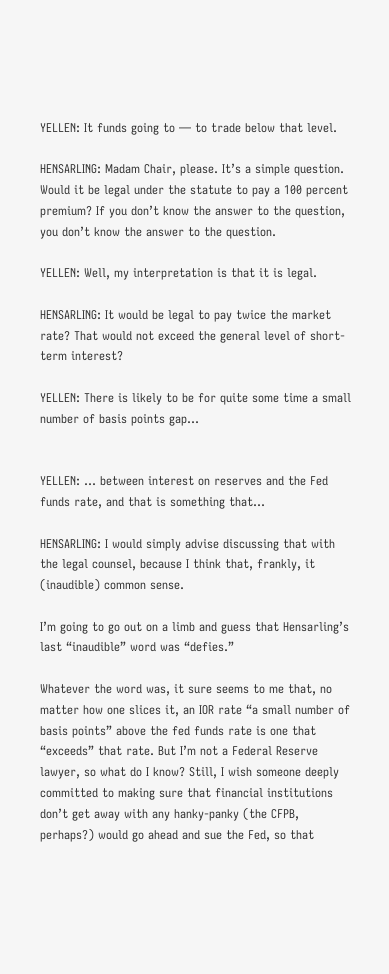YELLEN: It funds going to — to trade below that level.

HENSARLING: Madam Chair, please. It’s a simple question. Would it be legal under the statute to pay a 100 percent premium? If you don’t know the answer to the question, you don’t know the answer to the question.

YELLEN: Well, my interpretation is that it is legal.

HENSARLING: It would be legal to pay twice the market rate? That would not exceed the general level of short-term interest?

YELLEN: There is likely to be for quite some time a small number of basis points gap…


YELLEN: … between interest on reserves and the Fed funds rate, and that is something that…

HENSARLING: I would simply advise discussing that with the legal counsel, because I think that, frankly, it (inaudible) common sense.

I’m going to go out on a limb and guess that Hensarling’s last “inaudible” word was “defies.”

Whatever the word was, it sure seems to me that, no matter how one slices it, an IOR rate “a small number of basis points” above the fed funds rate is one that “exceeds” that rate. But I’m not a Federal Reserve lawyer, so what do I know? Still, I wish someone deeply committed to making sure that financial institutions don’t get away with any hanky-panky (the CFPB, perhaps?) would go ahead and sue the Fed, so that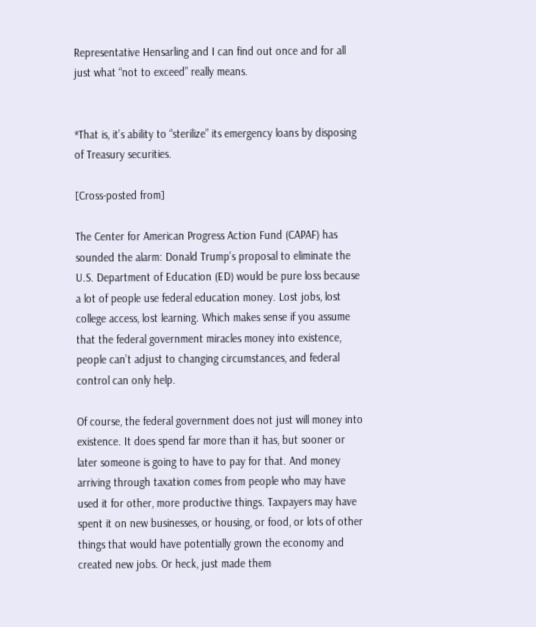Representative Hensarling and I can find out once and for all just what “not to exceed” really means.


*That is, it’s ability to “sterilize” its emergency loans by disposing of Treasury securities.

[Cross-posted from]

The Center for American Progress Action Fund (CAPAF) has sounded the alarm: Donald Trump’s proposal to eliminate the U.S. Department of Education (ED) would be pure loss because a lot of people use federal education money. Lost jobs, lost college access, lost learning. Which makes sense if you assume that the federal government miracles money into existence, people can’t adjust to changing circumstances, and federal control can only help.

Of course, the federal government does not just will money into existence. It does spend far more than it has, but sooner or later someone is going to have to pay for that. And money arriving through taxation comes from people who may have used it for other, more productive things. Taxpayers may have spent it on new businesses, or housing, or food, or lots of other things that would have potentially grown the economy and created new jobs. Or heck, just made them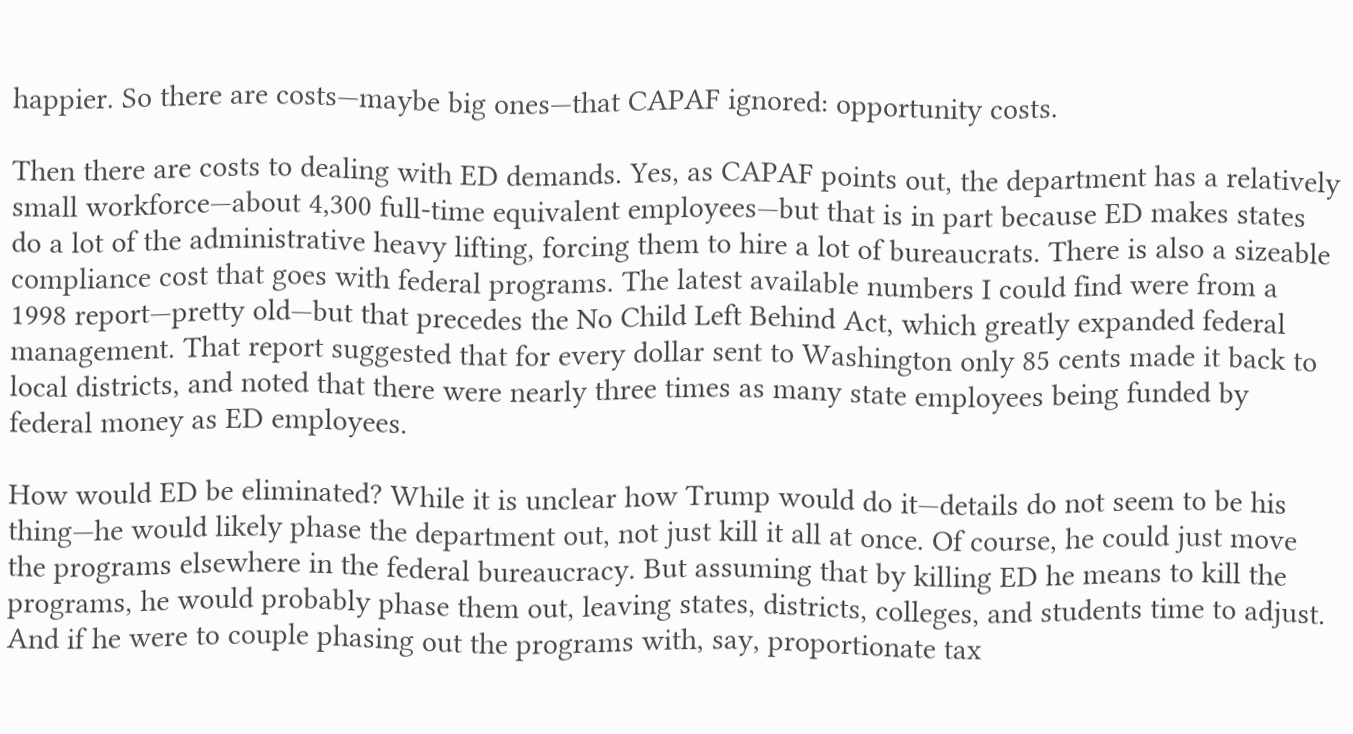happier. So there are costs—maybe big ones—that CAPAF ignored: opportunity costs.

Then there are costs to dealing with ED demands. Yes, as CAPAF points out, the department has a relatively small workforce—about 4,300 full-time equivalent employees—but that is in part because ED makes states do a lot of the administrative heavy lifting, forcing them to hire a lot of bureaucrats. There is also a sizeable compliance cost that goes with federal programs. The latest available numbers I could find were from a 1998 report—pretty old—but that precedes the No Child Left Behind Act, which greatly expanded federal management. That report suggested that for every dollar sent to Washington only 85 cents made it back to local districts, and noted that there were nearly three times as many state employees being funded by federal money as ED employees.

How would ED be eliminated? While it is unclear how Trump would do it—details do not seem to be his thing—he would likely phase the department out, not just kill it all at once. Of course, he could just move the programs elsewhere in the federal bureaucracy. But assuming that by killing ED he means to kill the programs, he would probably phase them out, leaving states, districts, colleges, and students time to adjust. And if he were to couple phasing out the programs with, say, proportionate tax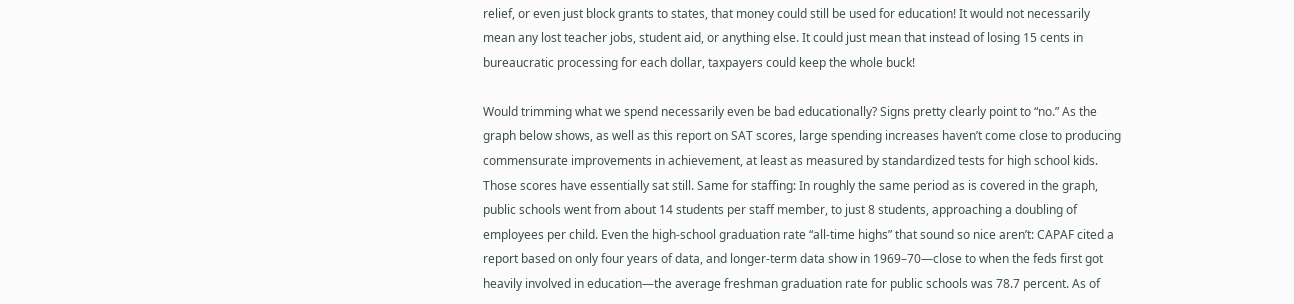relief, or even just block grants to states, that money could still be used for education! It would not necessarily mean any lost teacher jobs, student aid, or anything else. It could just mean that instead of losing 15 cents in bureaucratic processing for each dollar, taxpayers could keep the whole buck!

Would trimming what we spend necessarily even be bad educationally? Signs pretty clearly point to “no.” As the graph below shows, as well as this report on SAT scores, large spending increases haven’t come close to producing commensurate improvements in achievement, at least as measured by standardized tests for high school kids. Those scores have essentially sat still. Same for staffing: In roughly the same period as is covered in the graph, public schools went from about 14 students per staff member, to just 8 students, approaching a doubling of employees per child. Even the high-school graduation rate “all-time highs” that sound so nice aren’t: CAPAF cited a report based on only four years of data, and longer-term data show in 1969–70—close to when the feds first got heavily involved in education—the average freshman graduation rate for public schools was 78.7 percent. As of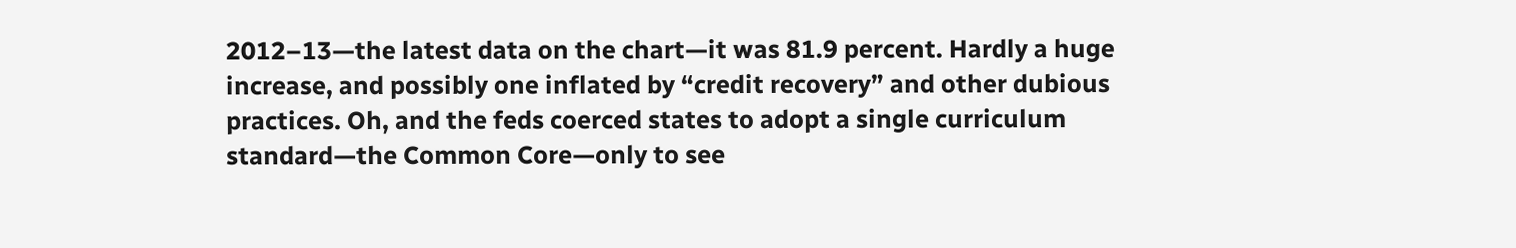2012–13—the latest data on the chart—it was 81.9 percent. Hardly a huge increase, and possibly one inflated by “credit recovery” and other dubious practices. Oh, and the feds coerced states to adopt a single curriculum standard—the Common Core—only to see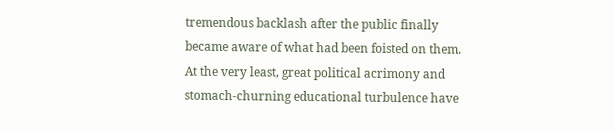tremendous backlash after the public finally became aware of what had been foisted on them. At the very least, great political acrimony and stomach-churning educational turbulence have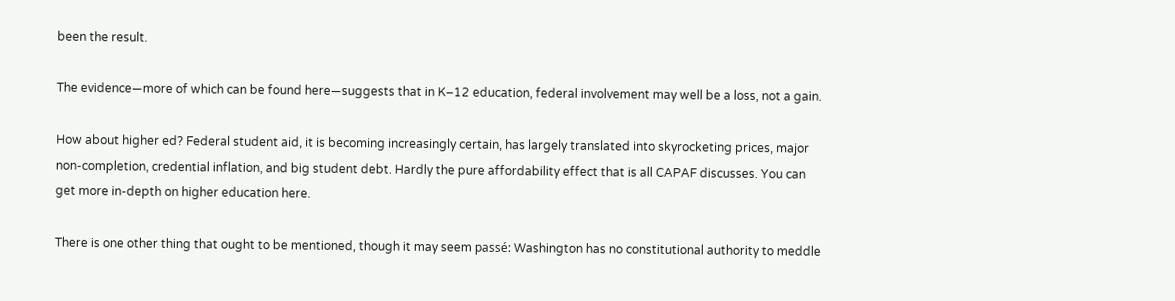been the result.

The evidence—more of which can be found here—suggests that in K–12 education, federal involvement may well be a loss, not a gain.

How about higher ed? Federal student aid, it is becoming increasingly certain, has largely translated into skyrocketing prices, major non-completion, credential inflation, and big student debt. Hardly the pure affordability effect that is all CAPAF discusses. You can get more in-depth on higher education here.

There is one other thing that ought to be mentioned, though it may seem passé: Washington has no constitutional authority to meddle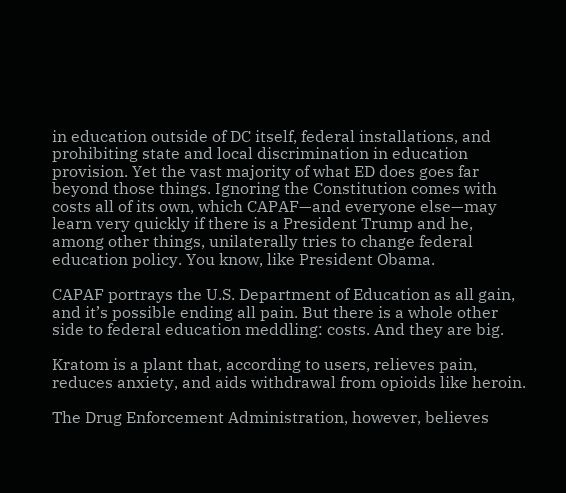in education outside of DC itself, federal installations, and prohibiting state and local discrimination in education provision. Yet the vast majority of what ED does goes far beyond those things. Ignoring the Constitution comes with costs all of its own, which CAPAF—and everyone else—may learn very quickly if there is a President Trump and he, among other things, unilaterally tries to change federal education policy. You know, like President Obama.

CAPAF portrays the U.S. Department of Education as all gain, and it’s possible ending all pain. But there is a whole other side to federal education meddling: costs. And they are big.

Kratom is a plant that, according to users, relieves pain, reduces anxiety, and aids withdrawal from opioids like heroin.

The Drug Enforcement Administration, however, believes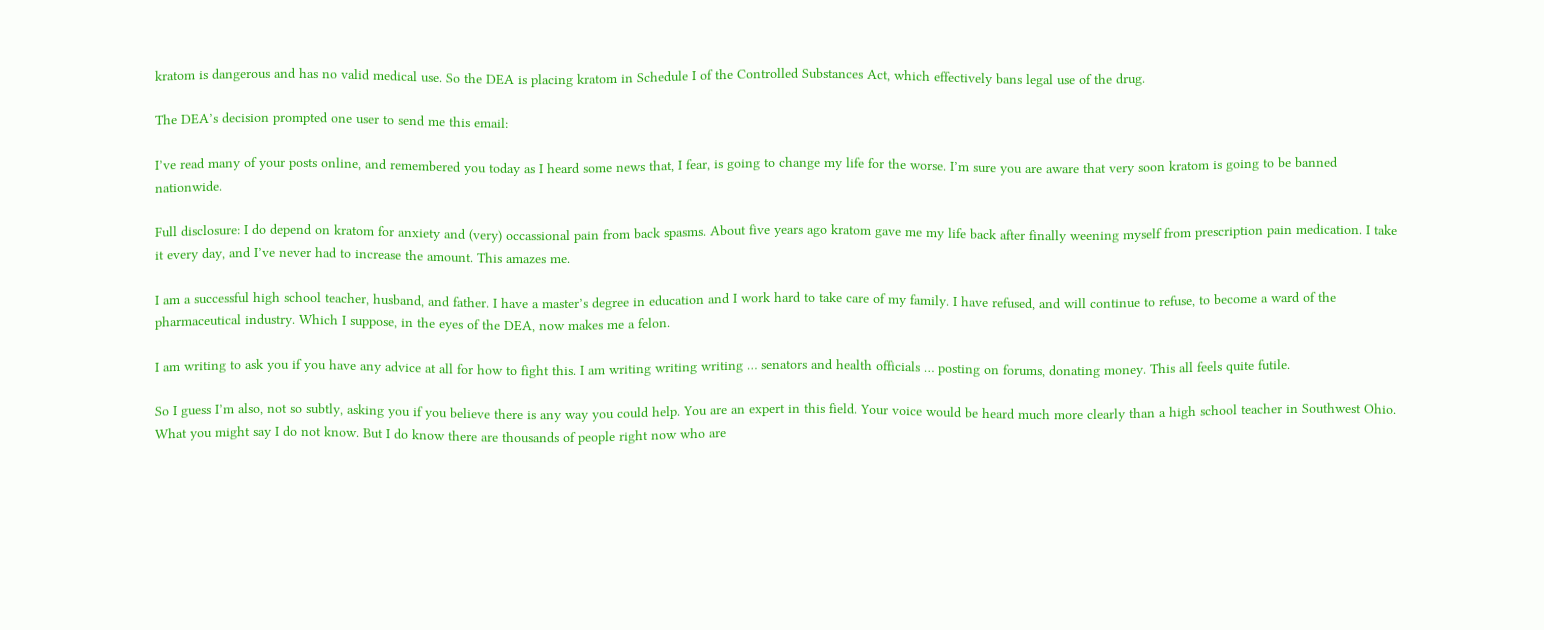kratom is dangerous and has no valid medical use. So the DEA is placing kratom in Schedule I of the Controlled Substances Act, which effectively bans legal use of the drug.

The DEA’s decision prompted one user to send me this email:

I’ve read many of your posts online, and remembered you today as I heard some news that, I fear, is going to change my life for the worse. I’m sure you are aware that very soon kratom is going to be banned nationwide.

Full disclosure: I do depend on kratom for anxiety and (very) occassional pain from back spasms. About five years ago kratom gave me my life back after finally weening myself from prescription pain medication. I take it every day, and I’ve never had to increase the amount. This amazes me.

I am a successful high school teacher, husband, and father. I have a master’s degree in education and I work hard to take care of my family. I have refused, and will continue to refuse, to become a ward of the pharmaceutical industry. Which I suppose, in the eyes of the DEA, now makes me a felon.

I am writing to ask you if you have any advice at all for how to fight this. I am writing writing writing … senators and health officials … posting on forums, donating money. This all feels quite futile.

So I guess I’m also, not so subtly, asking you if you believe there is any way you could help. You are an expert in this field. Your voice would be heard much more clearly than a high school teacher in Southwest Ohio. What you might say I do not know. But I do know there are thousands of people right now who are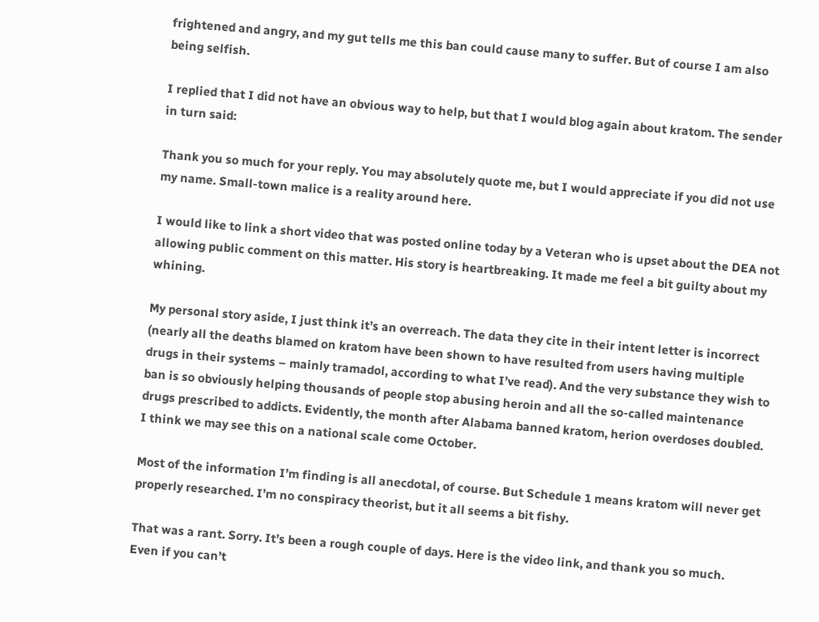frightened and angry, and my gut tells me this ban could cause many to suffer. But of course I am also being selfish.

I replied that I did not have an obvious way to help, but that I would blog again about kratom. The sender in turn said:

Thank you so much for your reply. You may absolutely quote me, but I would appreciate if you did not use my name. Small-town malice is a reality around here.

I would like to link a short video that was posted online today by a Veteran who is upset about the DEA not allowing public comment on this matter. His story is heartbreaking. It made me feel a bit guilty about my whining.

My personal story aside, I just think it’s an overreach. The data they cite in their intent letter is incorrect (nearly all the deaths blamed on kratom have been shown to have resulted from users having multiple drugs in their systems – mainly tramadol, according to what I’ve read). And the very substance they wish to ban is so obviously helping thousands of people stop abusing heroin and all the so-called maintenance drugs prescribed to addicts. Evidently, the month after Alabama banned kratom, herion overdoses doubled. I think we may see this on a national scale come October.

Most of the information I’m finding is all anecdotal, of course. But Schedule 1 means kratom will never get properly researched. I’m no conspiracy theorist, but it all seems a bit fishy.

That was a rant. Sorry. It’s been a rough couple of days. Here is the video link, and thank you so much. Even if you can’t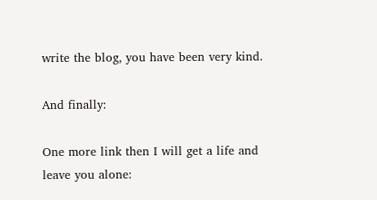write the blog, you have been very kind.

And finally:

One more link then I will get a life and leave you alone: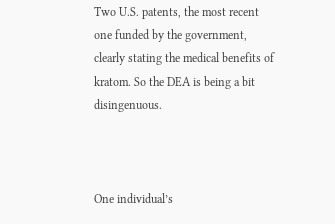Two U.S. patents, the most recent one funded by the government, clearly stating the medical benefits of kratom. So the DEA is being a bit disingenuous.



One individual’s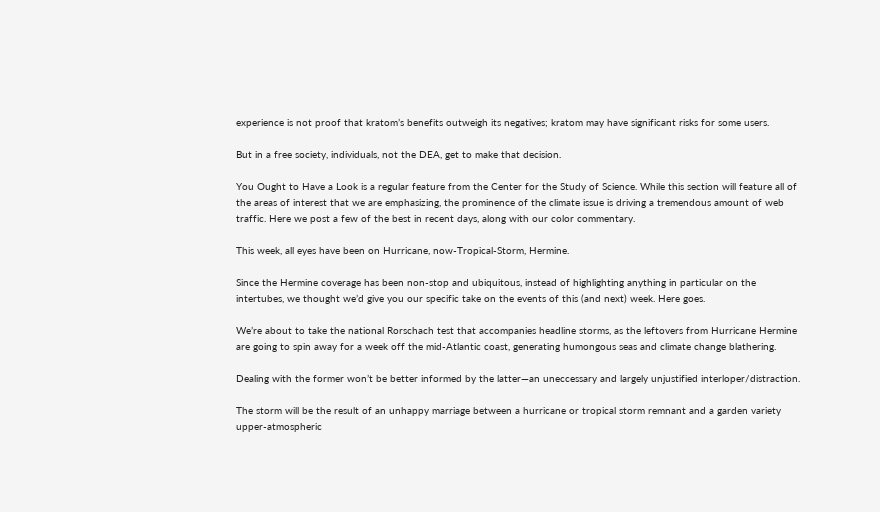experience is not proof that kratom’s benefits outweigh its negatives; kratom may have significant risks for some users.

But in a free society, individuals, not the DEA, get to make that decision.

You Ought to Have a Look is a regular feature from the Center for the Study of Science. While this section will feature all of the areas of interest that we are emphasizing, the prominence of the climate issue is driving a tremendous amount of web traffic. Here we post a few of the best in recent days, along with our color commentary.

This week, all eyes have been on Hurricane, now-Tropical-Storm, Hermine.

Since the Hermine coverage has been non-stop and ubiquitous, instead of highlighting anything in particular on the intertubes, we thought we’d give you our specific take on the events of this (and next) week. Here goes.

We’re about to take the national Rorschach test that accompanies headline storms, as the leftovers from Hurricane Hermine are going to spin away for a week off the mid-Atlantic coast, generating humongous seas and climate change blathering.

Dealing with the former won’t be better informed by the latter—an uneccessary and largely unjustified interloper/distraction.

The storm will be the result of an unhappy marriage between a hurricane or tropical storm remnant and a garden variety upper-atmospheric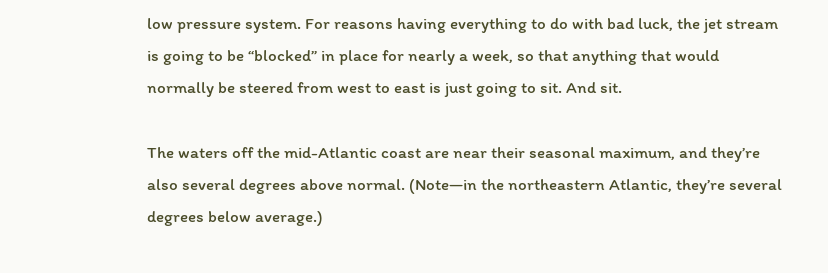low pressure system. For reasons having everything to do with bad luck, the jet stream is going to be “blocked” in place for nearly a week, so that anything that would normally be steered from west to east is just going to sit. And sit.

The waters off the mid-Atlantic coast are near their seasonal maximum, and they’re also several degrees above normal. (Note—in the northeastern Atlantic, they’re several degrees below average.)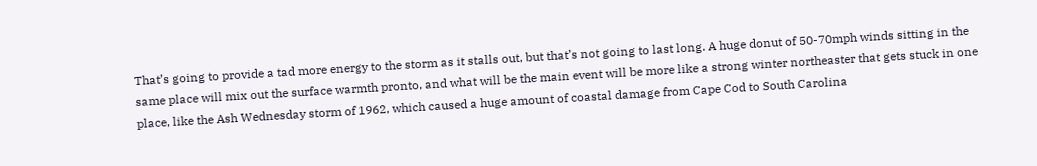That’s going to provide a tad more energy to the storm as it stalls out, but that’s not going to last long. A huge donut of 50-70mph winds sitting in the same place will mix out the surface warmth pronto, and what will be the main event will be more like a strong winter northeaster that gets stuck in one place, like the Ash Wednesday storm of 1962, which caused a huge amount of coastal damage from Cape Cod to South Carolina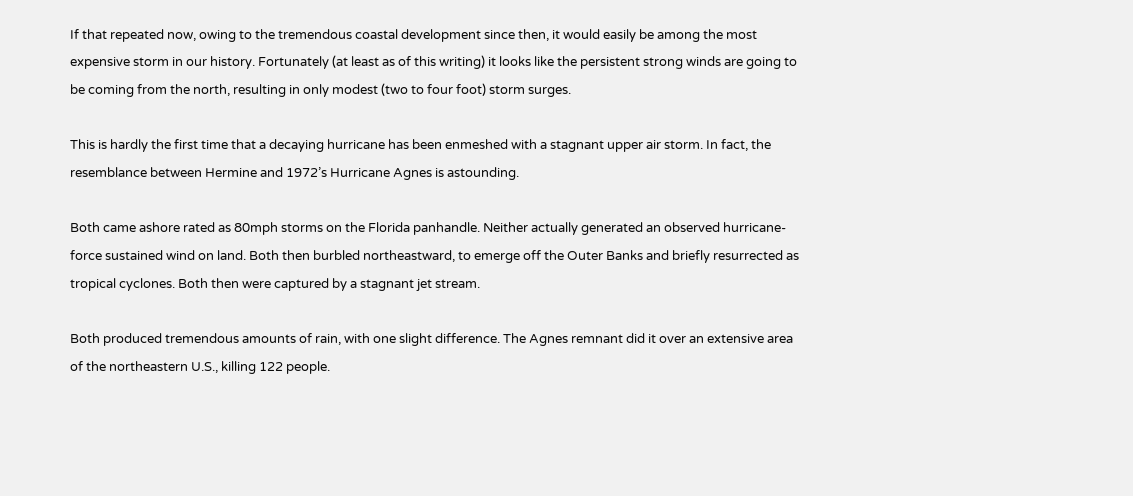If that repeated now, owing to the tremendous coastal development since then, it would easily be among the most expensive storm in our history. Fortunately (at least as of this writing) it looks like the persistent strong winds are going to be coming from the north, resulting in only modest (two to four foot) storm surges.

This is hardly the first time that a decaying hurricane has been enmeshed with a stagnant upper air storm. In fact, the resemblance between Hermine and 1972’s Hurricane Agnes is astounding.

Both came ashore rated as 80mph storms on the Florida panhandle. Neither actually generated an observed hurricane-force sustained wind on land. Both then burbled northeastward, to emerge off the Outer Banks and briefly resurrected as tropical cyclones. Both then were captured by a stagnant jet stream.

Both produced tremendous amounts of rain, with one slight difference. The Agnes remnant did it over an extensive area of the northeastern U.S., killing 122 people.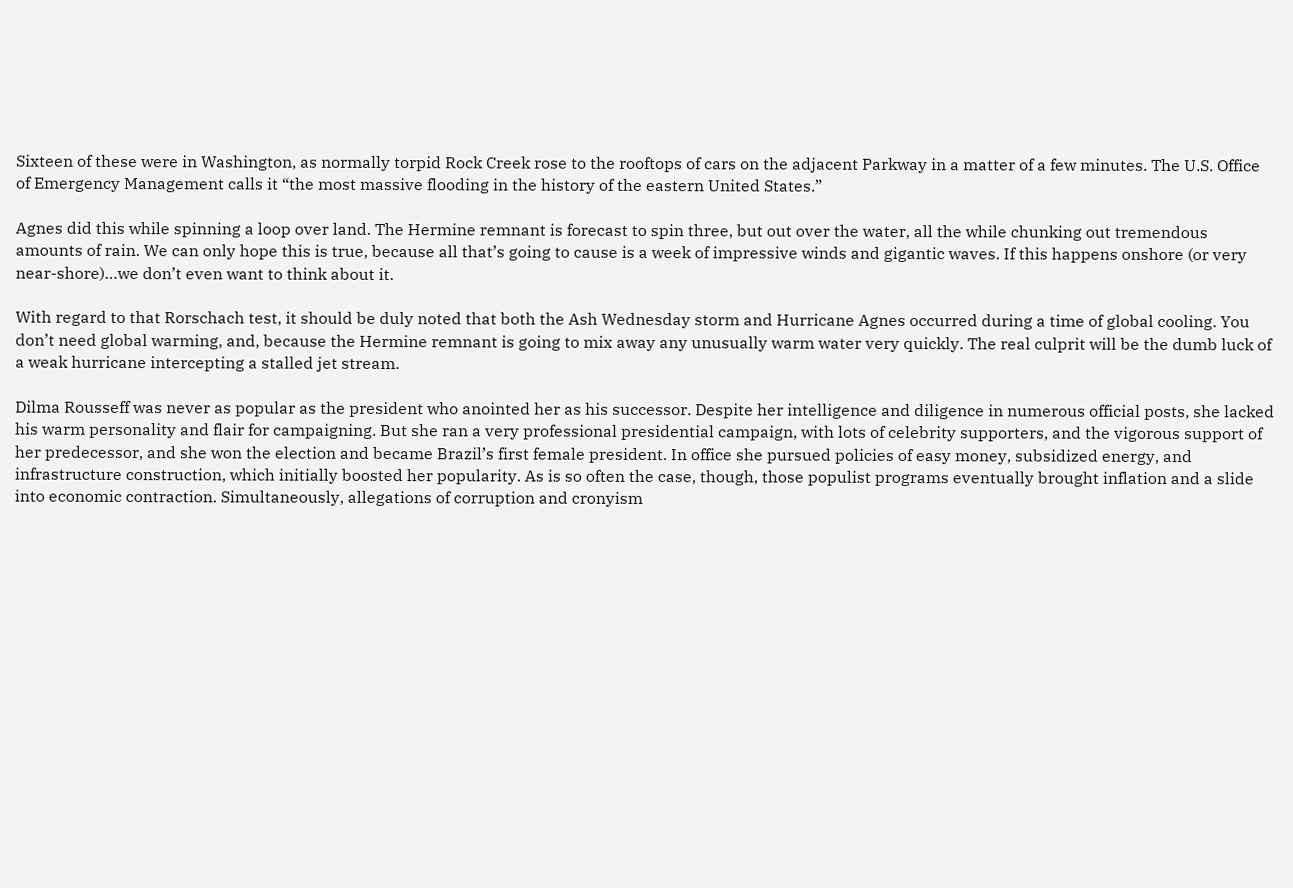Sixteen of these were in Washington, as normally torpid Rock Creek rose to the rooftops of cars on the adjacent Parkway in a matter of a few minutes. The U.S. Office of Emergency Management calls it “the most massive flooding in the history of the eastern United States.”

Agnes did this while spinning a loop over land. The Hermine remnant is forecast to spin three, but out over the water, all the while chunking out tremendous amounts of rain. We can only hope this is true, because all that’s going to cause is a week of impressive winds and gigantic waves. If this happens onshore (or very near-shore)…we don’t even want to think about it.

With regard to that Rorschach test, it should be duly noted that both the Ash Wednesday storm and Hurricane Agnes occurred during a time of global cooling. You don’t need global warming, and, because the Hermine remnant is going to mix away any unusually warm water very quickly. The real culprit will be the dumb luck of a weak hurricane intercepting a stalled jet stream.

Dilma Rousseff was never as popular as the president who anointed her as his successor. Despite her intelligence and diligence in numerous official posts, she lacked his warm personality and flair for campaigning. But she ran a very professional presidential campaign, with lots of celebrity supporters, and the vigorous support of her predecessor, and she won the election and became Brazil’s first female president. In office she pursued policies of easy money, subsidized energy, and infrastructure construction, which initially boosted her popularity. As is so often the case, though, those populist programs eventually brought inflation and a slide into economic contraction. Simultaneously, allegations of corruption and cronyism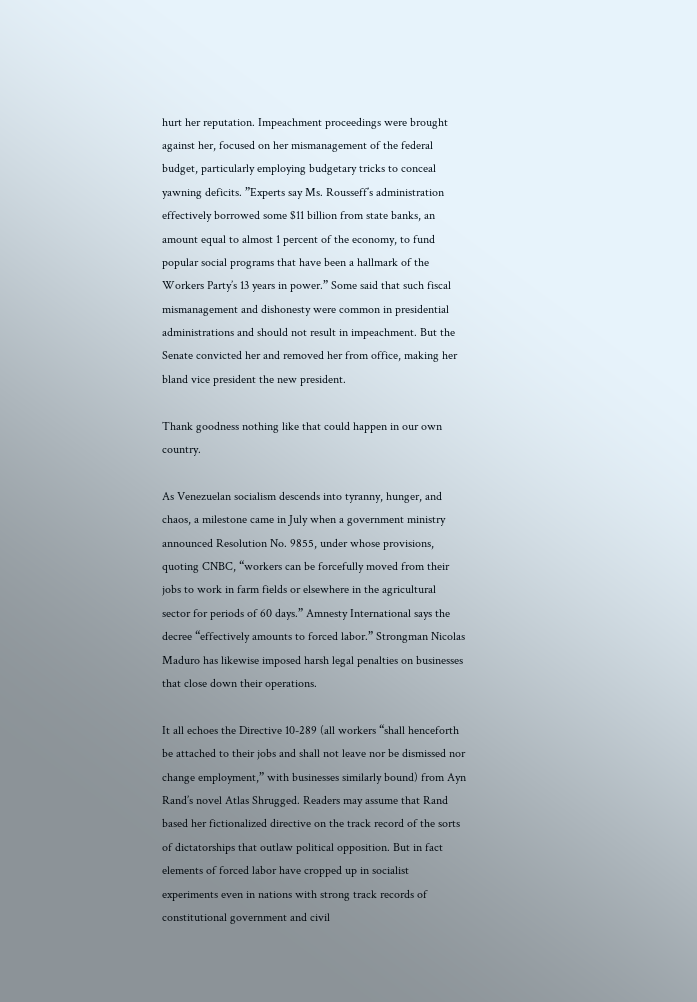hurt her reputation. Impeachment proceedings were brought against her, focused on her mismanagement of the federal budget, particularly employing budgetary tricks to conceal yawning deficits. ”Experts say Ms. Rousseff’s administration effectively borrowed some $11 billion from state banks, an amount equal to almost 1 percent of the economy, to fund popular social programs that have been a hallmark of the Workers Party’s 13 years in power.” Some said that such fiscal mismanagement and dishonesty were common in presidential administrations and should not result in impeachment. But the Senate convicted her and removed her from office, making her bland vice president the new president.

Thank goodness nothing like that could happen in our own country.

As Venezuelan socialism descends into tyranny, hunger, and chaos, a milestone came in July when a government ministry announced Resolution No. 9855, under whose provisions, quoting CNBC, “workers can be forcefully moved from their jobs to work in farm fields or elsewhere in the agricultural sector for periods of 60 days.” Amnesty International says the decree “effectively amounts to forced labor.” Strongman Nicolas Maduro has likewise imposed harsh legal penalties on businesses that close down their operations.

It all echoes the Directive 10-289 (all workers “shall henceforth be attached to their jobs and shall not leave nor be dismissed nor change employment,” with businesses similarly bound) from Ayn Rand’s novel Atlas Shrugged. Readers may assume that Rand based her fictionalized directive on the track record of the sorts of dictatorships that outlaw political opposition. But in fact elements of forced labor have cropped up in socialist experiments even in nations with strong track records of constitutional government and civil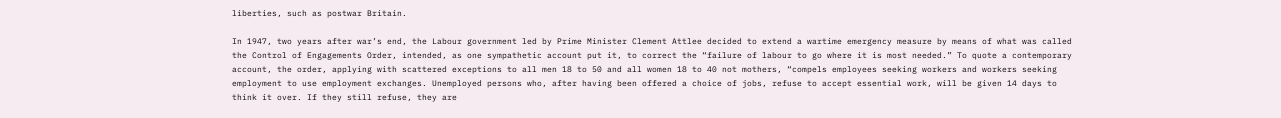liberties, such as postwar Britain.

In 1947, two years after war’s end, the Labour government led by Prime Minister Clement Attlee decided to extend a wartime emergency measure by means of what was called the Control of Engagements Order, intended, as one sympathetic account put it, to correct the “failure of labour to go where it is most needed.” To quote a contemporary account, the order, applying with scattered exceptions to all men 18 to 50 and all women 18 to 40 not mothers, “compels employees seeking workers and workers seeking employment to use employment exchanges. Unemployed persons who, after having been offered a choice of jobs, refuse to accept essential work, will be given 14 days to think it over. If they still refuse, they are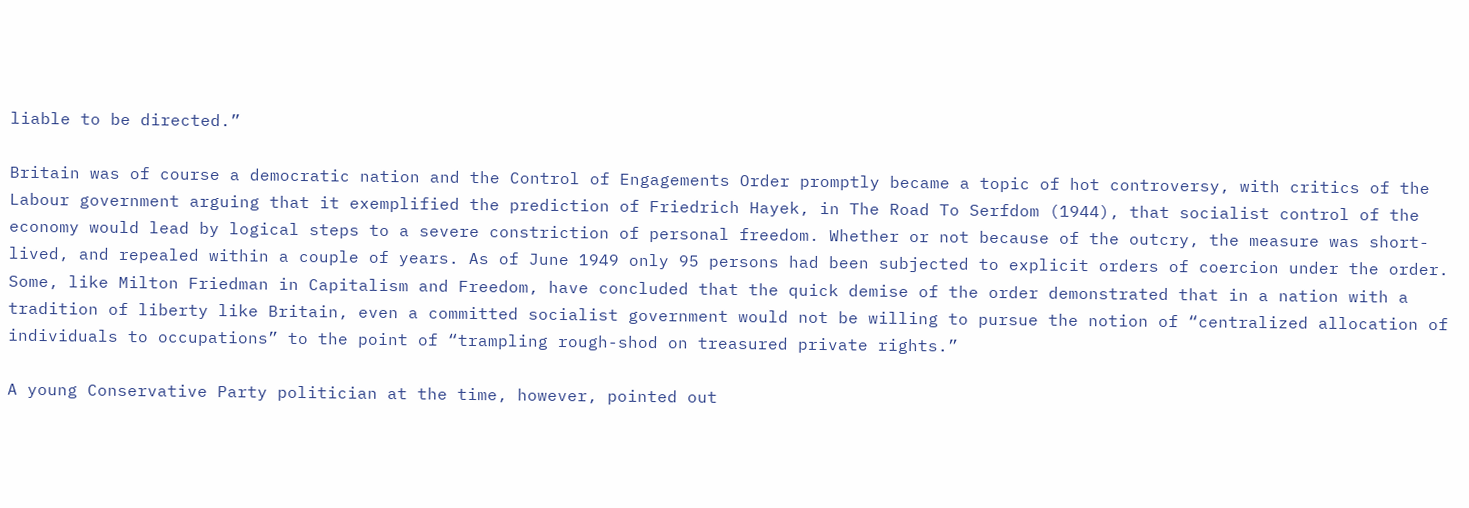liable to be directed.”

Britain was of course a democratic nation and the Control of Engagements Order promptly became a topic of hot controversy, with critics of the Labour government arguing that it exemplified the prediction of Friedrich Hayek, in The Road To Serfdom (1944), that socialist control of the economy would lead by logical steps to a severe constriction of personal freedom. Whether or not because of the outcry, the measure was short-lived, and repealed within a couple of years. As of June 1949 only 95 persons had been subjected to explicit orders of coercion under the order. Some, like Milton Friedman in Capitalism and Freedom, have concluded that the quick demise of the order demonstrated that in a nation with a tradition of liberty like Britain, even a committed socialist government would not be willing to pursue the notion of “centralized allocation of individuals to occupations” to the point of “trampling rough-shod on treasured private rights.”

A young Conservative Party politician at the time, however, pointed out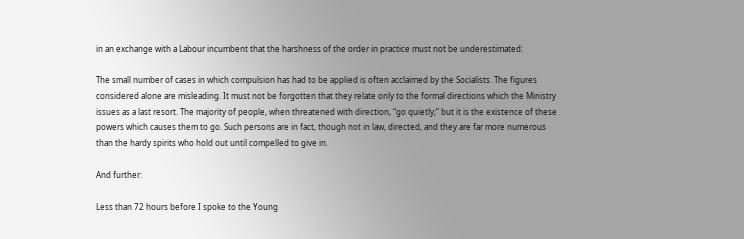in an exchange with a Labour incumbent that the harshness of the order in practice must not be underestimated:

The small number of cases in which compulsion has had to be applied is often acclaimed by the Socialists. The figures considered alone are misleading. It must not be forgotten that they relate only to the formal directions which the Ministry issues as a last resort. The majority of people, when threatened with direction, “go quietly;” but it is the existence of these powers which causes them to go. Such persons are in fact, though not in law, directed, and they are far more numerous than the hardy spirits who hold out until compelled to give in.

And further:

Less than 72 hours before I spoke to the Young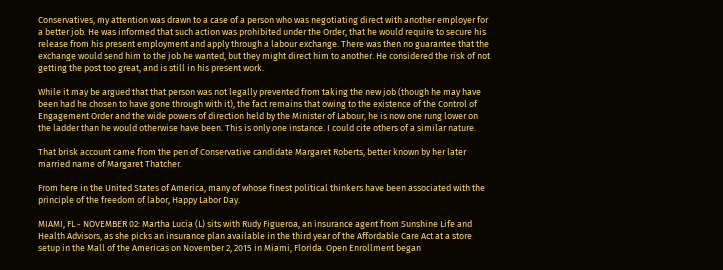Conservatives, my attention was drawn to a case of a person who was negotiating direct with another employer for a better job. He was informed that such action was prohibited under the Order, that he would require to secure his release from his present employment and apply through a labour exchange. There was then no guarantee that the exchange would send him to the job he wanted, but they might direct him to another. He considered the risk of not getting the post too great, and is still in his present work.

While it may be argued that that person was not legally prevented from taking the new job (though he may have been had he chosen to have gone through with it), the fact remains that owing to the existence of the Control of Engagement Order and the wide powers of direction held by the Minister of Labour, he is now one rung lower on the ladder than he would otherwise have been. This is only one instance. I could cite others of a similar nature.

That brisk account came from the pen of Conservative candidate Margaret Roberts, better known by her later married name of Margaret Thatcher.

From here in the United States of America, many of whose finest political thinkers have been associated with the principle of the freedom of labor, Happy Labor Day.

MIAMI, FL - NOVEMBER 02: Martha Lucia (L) sits with Rudy Figueroa, an insurance agent from Sunshine Life and Health Advisors, as she picks an insurance plan available in the third year of the Affordable Care Act at a store setup in the Mall of the Americas on November 2, 2015 in Miami, Florida. Open Enrollment began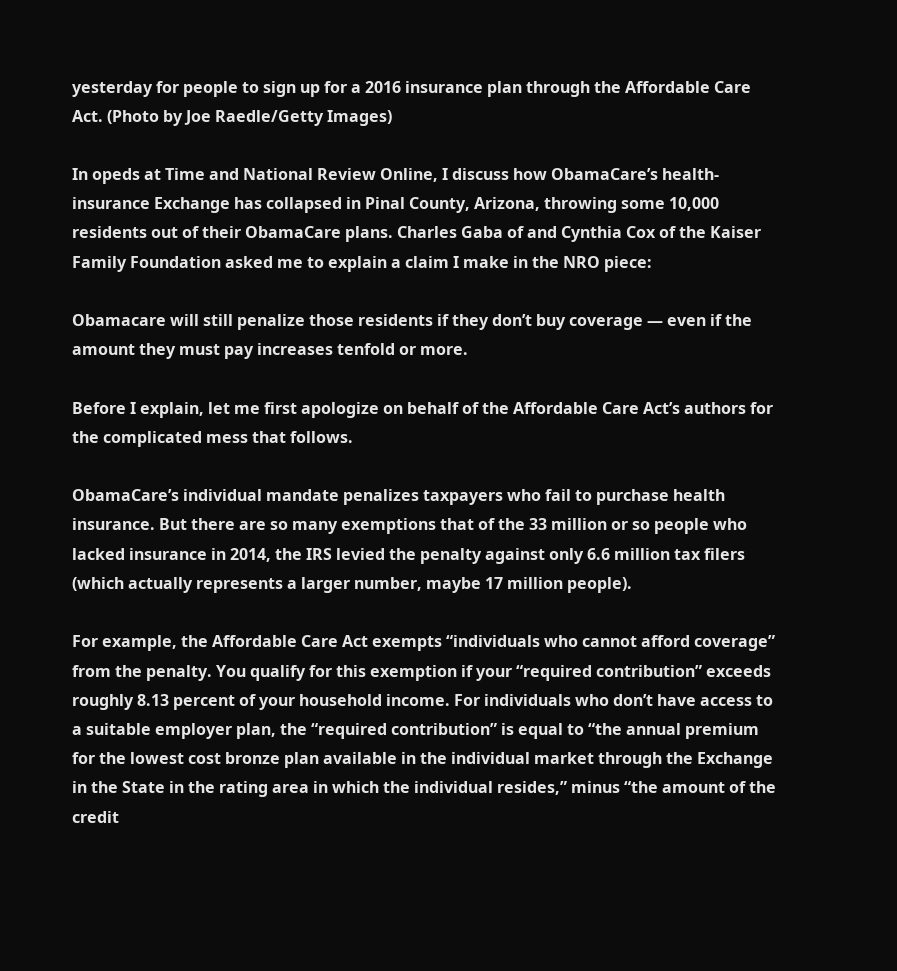yesterday for people to sign up for a 2016 insurance plan through the Affordable Care Act. (Photo by Joe Raedle/Getty Images)

In opeds at Time and National Review Online, I discuss how ObamaCare’s health-insurance Exchange has collapsed in Pinal County, Arizona, throwing some 10,000 residents out of their ObamaCare plans. Charles Gaba of and Cynthia Cox of the Kaiser Family Foundation asked me to explain a claim I make in the NRO piece:

Obamacare will still penalize those residents if they don’t buy coverage — even if the amount they must pay increases tenfold or more.

Before I explain, let me first apologize on behalf of the Affordable Care Act’s authors for the complicated mess that follows.

ObamaCare’s individual mandate penalizes taxpayers who fail to purchase health insurance. But there are so many exemptions that of the 33 million or so people who lacked insurance in 2014, the IRS levied the penalty against only 6.6 million tax filers (which actually represents a larger number, maybe 17 million people).

For example, the Affordable Care Act exempts “individuals who cannot afford coverage” from the penalty. You qualify for this exemption if your “required contribution” exceeds roughly 8.13 percent of your household income. For individuals who don’t have access to a suitable employer plan, the “required contribution” is equal to “the annual premium for the lowest cost bronze plan available in the individual market through the Exchange in the State in the rating area in which the individual resides,” minus “the amount of the credit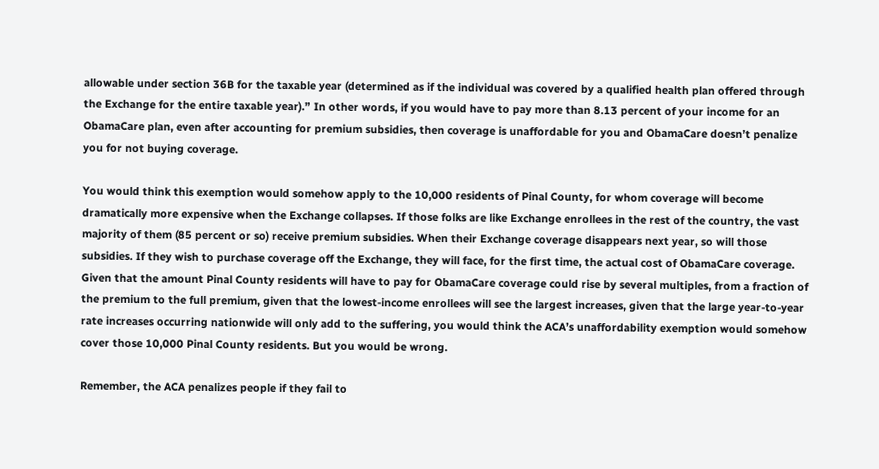allowable under section 36B for the taxable year (determined as if the individual was covered by a qualified health plan offered through the Exchange for the entire taxable year).” In other words, if you would have to pay more than 8.13 percent of your income for an ObamaCare plan, even after accounting for premium subsidies, then coverage is unaffordable for you and ObamaCare doesn’t penalize you for not buying coverage.

You would think this exemption would somehow apply to the 10,000 residents of Pinal County, for whom coverage will become dramatically more expensive when the Exchange collapses. If those folks are like Exchange enrollees in the rest of the country, the vast majority of them (85 percent or so) receive premium subsidies. When their Exchange coverage disappears next year, so will those subsidies. If they wish to purchase coverage off the Exchange, they will face, for the first time, the actual cost of ObamaCare coverage. Given that the amount Pinal County residents will have to pay for ObamaCare coverage could rise by several multiples, from a fraction of the premium to the full premium, given that the lowest-income enrollees will see the largest increases, given that the large year-to-year rate increases occurring nationwide will only add to the suffering, you would think the ACA’s unaffordability exemption would somehow cover those 10,000 Pinal County residents. But you would be wrong.

Remember, the ACA penalizes people if they fail to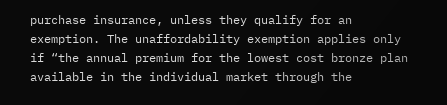purchase insurance, unless they qualify for an exemption. The unaffordability exemption applies only if “the annual premium for the lowest cost bronze plan available in the individual market through the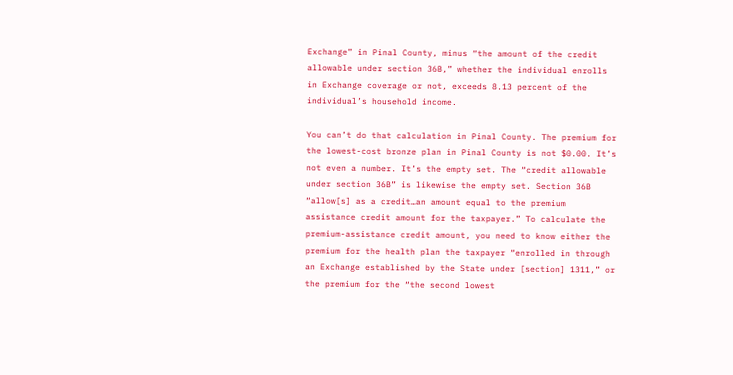Exchange” in Pinal County, minus “the amount of the credit allowable under section 36B,” whether the individual enrolls in Exchange coverage or not, exceeds 8.13 percent of the individual’s household income.

You can’t do that calculation in Pinal County. The premium for the lowest-cost bronze plan in Pinal County is not $0.00. It’s not even a number. It’s the empty set. The “credit allowable under section 36B” is likewise the empty set. Section 36B “allow[s] as a credit…an amount equal to the premium assistance credit amount for the taxpayer.” To calculate the premium-assistance credit amount, you need to know either the premium for the health plan the taxpayer “enrolled in through an Exchange established by the State under [section] 1311,” or the premium for the “the second lowest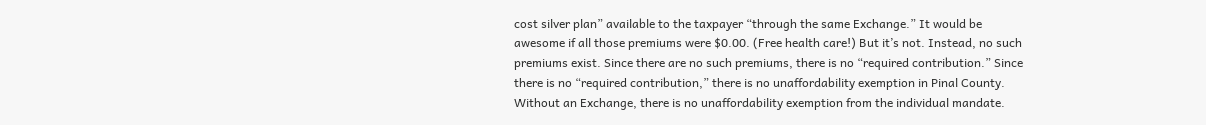cost silver plan” available to the taxpayer “through the same Exchange.” It would be awesome if all those premiums were $0.00. (Free health care!) But it’s not. Instead, no such premiums exist. Since there are no such premiums, there is no “required contribution.” Since there is no “required contribution,” there is no unaffordability exemption in Pinal County. Without an Exchange, there is no unaffordability exemption from the individual mandate.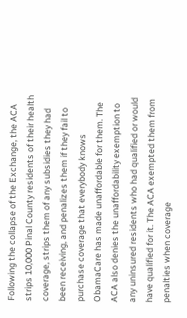Following the collapse of the Exchange, the ACA strips 10,000 Pinal County residents of their health coverage, strips them of any subsidies they had been receiving, and penalizes them if they fail to purchase coverage that everybody knows ObamaCare has made unaffordable for them. The ACA also denies the unaffordability exemption to any uninsured residents who had qualified or would have qualified for it. The ACA exempted them from penalties when coverage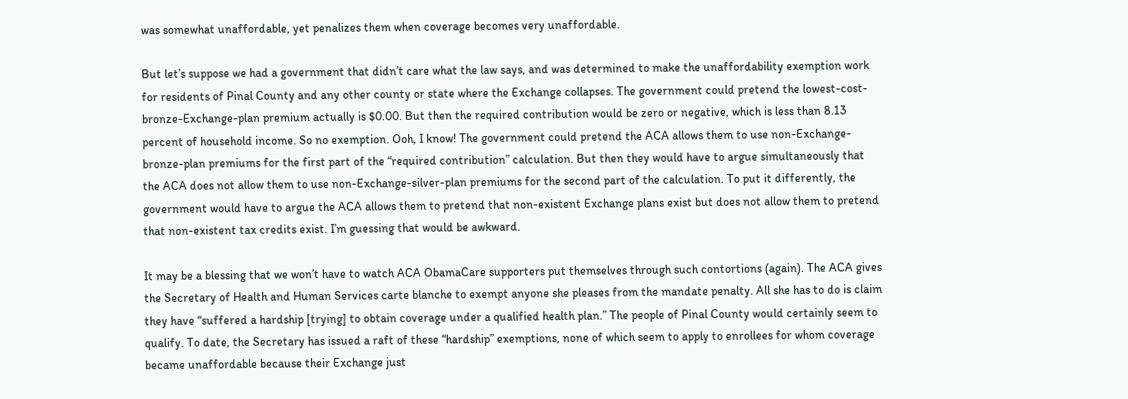was somewhat unaffordable, yet penalizes them when coverage becomes very unaffordable.

But let’s suppose we had a government that didn’t care what the law says, and was determined to make the unaffordability exemption work for residents of Pinal County and any other county or state where the Exchange collapses. The government could pretend the lowest-cost-bronze-Exchange-plan premium actually is $0.00. But then the required contribution would be zero or negative, which is less than 8.13 percent of household income. So no exemption. Ooh, I know! The government could pretend the ACA allows them to use non-Exchange-bronze-plan premiums for the first part of the “required contribution” calculation. But then they would have to argue simultaneously that the ACA does not allow them to use non-Exchange-silver-plan premiums for the second part of the calculation. To put it differently, the government would have to argue the ACA allows them to pretend that non-existent Exchange plans exist but does not allow them to pretend that non-existent tax credits exist. I’m guessing that would be awkward.

It may be a blessing that we won’t have to watch ACA ObamaCare supporters put themselves through such contortions (again). The ACA gives the Secretary of Health and Human Services carte blanche to exempt anyone she pleases from the mandate penalty. All she has to do is claim they have “suffered a hardship [trying] to obtain coverage under a qualified health plan.” The people of Pinal County would certainly seem to qualify. To date, the Secretary has issued a raft of these “hardship” exemptions, none of which seem to apply to enrollees for whom coverage became unaffordable because their Exchange just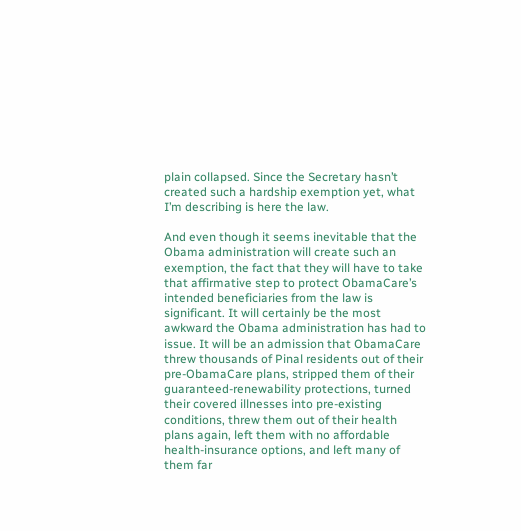plain collapsed. Since the Secretary hasn’t created such a hardship exemption yet, what I’m describing is here the law.

And even though it seems inevitable that the Obama administration will create such an exemption, the fact that they will have to take that affirmative step to protect ObamaCare’s intended beneficiaries from the law is significant. It will certainly be the most awkward the Obama administration has had to issue. It will be an admission that ObamaCare threw thousands of Pinal residents out of their pre-ObamaCare plans, stripped them of their guaranteed-renewability protections, turned their covered illnesses into pre-existing conditions, threw them out of their health plans again, left them with no affordable health-insurance options, and left many of them far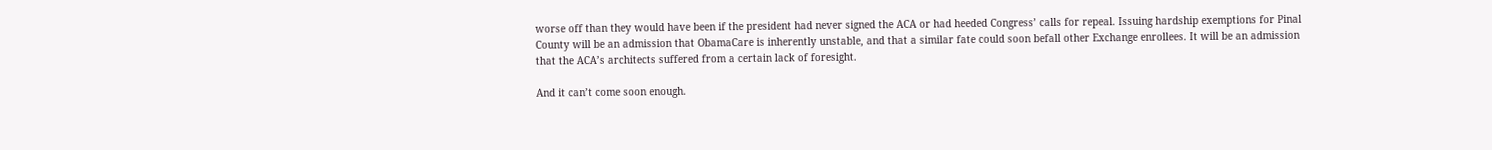worse off than they would have been if the president had never signed the ACA or had heeded Congress’ calls for repeal. Issuing hardship exemptions for Pinal County will be an admission that ObamaCare is inherently unstable, and that a similar fate could soon befall other Exchange enrollees. It will be an admission that the ACA’s architects suffered from a certain lack of foresight.

And it can’t come soon enough.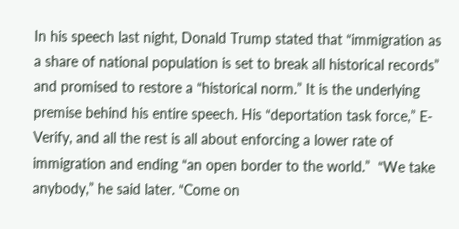In his speech last night, Donald Trump stated that “immigration as a share of national population is set to break all historical records” and promised to restore a “historical norm.” It is the underlying premise behind his entire speech. His “deportation task force,” E-Verify, and all the rest is all about enforcing a lower rate of immigration and ending “an open border to the world.”  “We take anybody,” he said later. “Come on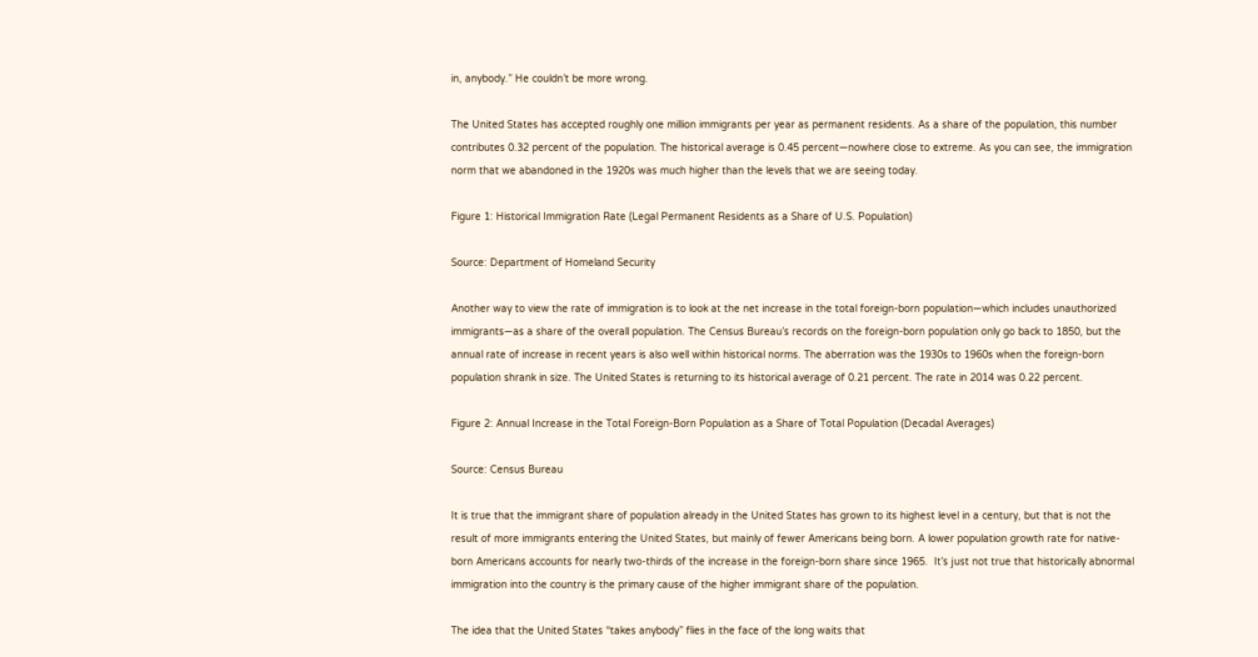in, anybody.” He couldn’t be more wrong.

The United States has accepted roughly one million immigrants per year as permanent residents. As a share of the population, this number contributes 0.32 percent of the population. The historical average is 0.45 percent—nowhere close to extreme. As you can see, the immigration norm that we abandoned in the 1920s was much higher than the levels that we are seeing today.

Figure 1: Historical Immigration Rate (Legal Permanent Residents as a Share of U.S. Population)

Source: Department of Homeland Security

Another way to view the rate of immigration is to look at the net increase in the total foreign-born population—which includes unauthorized immigrants—as a share of the overall population. The Census Bureau’s records on the foreign-born population only go back to 1850, but the annual rate of increase in recent years is also well within historical norms. The aberration was the 1930s to 1960s when the foreign-born population shrank in size. The United States is returning to its historical average of 0.21 percent. The rate in 2014 was 0.22 percent.

Figure 2: Annual Increase in the Total Foreign-Born Population as a Share of Total Population (Decadal Averages)

Source: Census Bureau

It is true that the immigrant share of population already in the United States has grown to its highest level in a century, but that is not the result of more immigrants entering the United States, but mainly of fewer Americans being born. A lower population growth rate for native-born Americans accounts for nearly two-thirds of the increase in the foreign-born share since 1965.  It’s just not true that historically abnormal immigration into the country is the primary cause of the higher immigrant share of the population.

The idea that the United States “takes anybody” flies in the face of the long waits that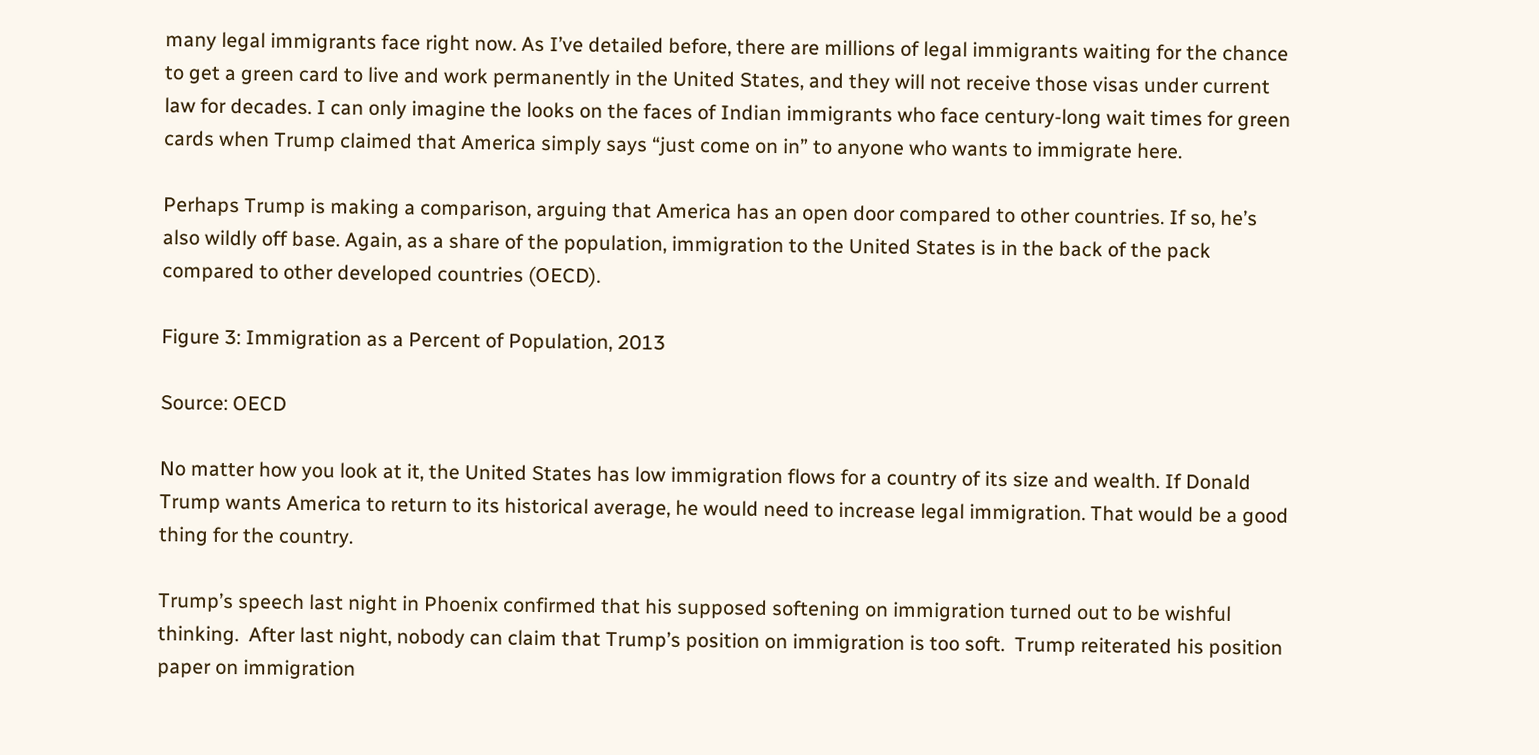many legal immigrants face right now. As I’ve detailed before, there are millions of legal immigrants waiting for the chance to get a green card to live and work permanently in the United States, and they will not receive those visas under current law for decades. I can only imagine the looks on the faces of Indian immigrants who face century-long wait times for green cards when Trump claimed that America simply says “just come on in” to anyone who wants to immigrate here.

Perhaps Trump is making a comparison, arguing that America has an open door compared to other countries. If so, he’s also wildly off base. Again, as a share of the population, immigration to the United States is in the back of the pack compared to other developed countries (OECD).

Figure 3: Immigration as a Percent of Population, 2013

Source: OECD

No matter how you look at it, the United States has low immigration flows for a country of its size and wealth. If Donald Trump wants America to return to its historical average, he would need to increase legal immigration. That would be a good thing for the country.

Trump’s speech last night in Phoenix confirmed that his supposed softening on immigration turned out to be wishful thinking.  After last night, nobody can claim that Trump’s position on immigration is too soft.  Trump reiterated his position paper on immigration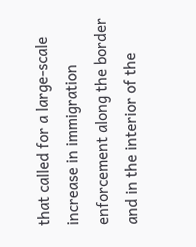that called for a large-scale increase in immigration enforcement along the border and in the interior of the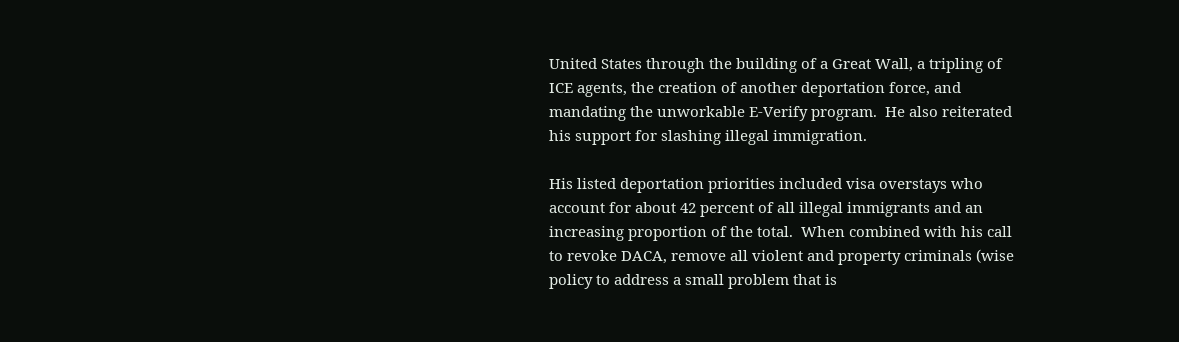United States through the building of a Great Wall, a tripling of ICE agents, the creation of another deportation force, and mandating the unworkable E-Verify program.  He also reiterated his support for slashing illegal immigration.

His listed deportation priorities included visa overstays who account for about 42 percent of all illegal immigrants and an increasing proportion of the total.  When combined with his call to revoke DACA, remove all violent and property criminals (wise policy to address a small problem that is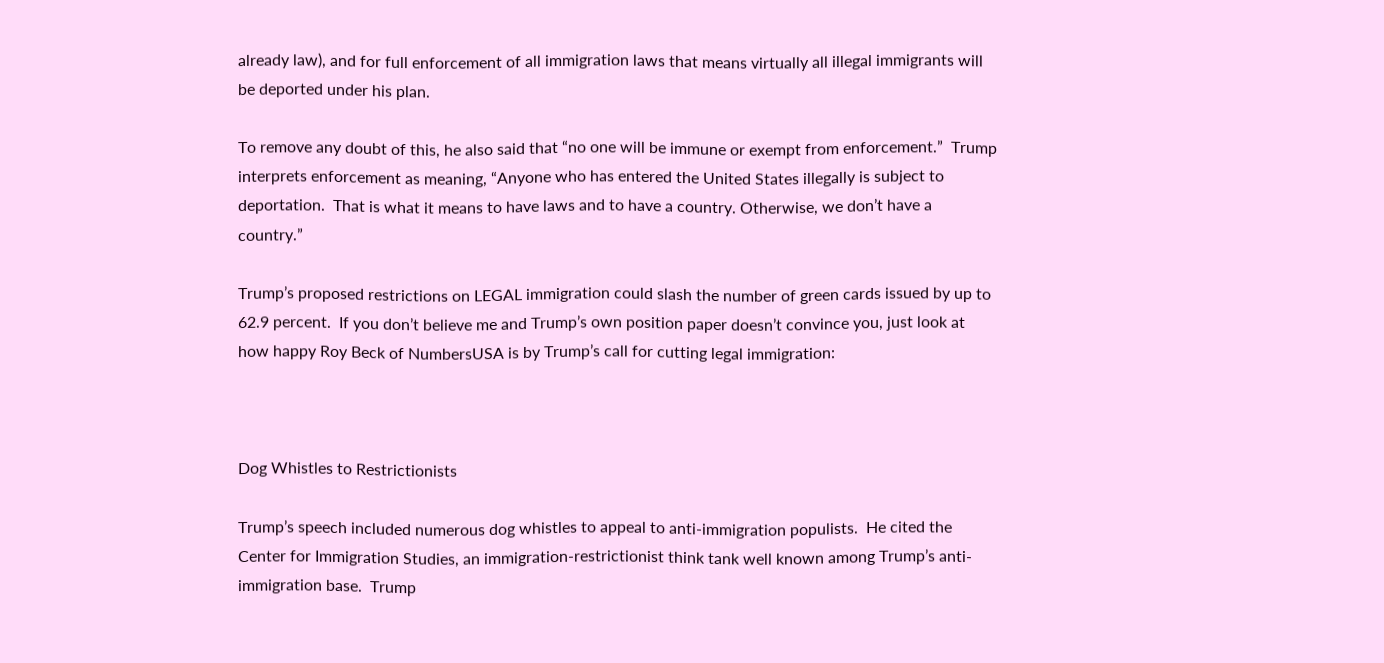already law), and for full enforcement of all immigration laws that means virtually all illegal immigrants will be deported under his plan.

To remove any doubt of this, he also said that “no one will be immune or exempt from enforcement.”  Trump interprets enforcement as meaning, “Anyone who has entered the United States illegally is subject to deportation.  That is what it means to have laws and to have a country. Otherwise, we don’t have a country.”

Trump’s proposed restrictions on LEGAL immigration could slash the number of green cards issued by up to 62.9 percent.  If you don’t believe me and Trump’s own position paper doesn’t convince you, just look at how happy Roy Beck of NumbersUSA is by Trump’s call for cutting legal immigration:



Dog Whistles to Restrictionists

Trump’s speech included numerous dog whistles to appeal to anti-immigration populists.  He cited the Center for Immigration Studies, an immigration-restrictionist think tank well known among Trump’s anti-immigration base.  Trump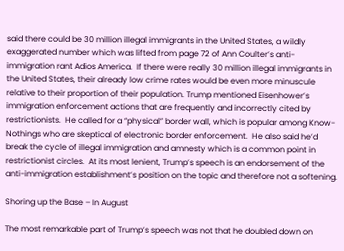said there could be 30 million illegal immigrants in the United States, a wildly exaggerated number which was lifted from page 72 of Ann Coulter’s anti-immigration rant Adios America.  If there were really 30 million illegal immigrants in the United States, their already low crime rates would be even more minuscule relative to their proportion of their population. Trump mentioned Eisenhower’s immigration enforcement actions that are frequently and incorrectly cited by restrictionists.  He called for a “physical” border wall, which is popular among Know-Nothings who are skeptical of electronic border enforcement.  He also said he’d break the cycle of illegal immigration and amnesty which is a common point in restrictionist circles.  At its most lenient, Trump’s speech is an endorsement of the anti-immigration establishment’s position on the topic and therefore not a softening.

Shoring up the Base – In August

The most remarkable part of Trump’s speech was not that he doubled down on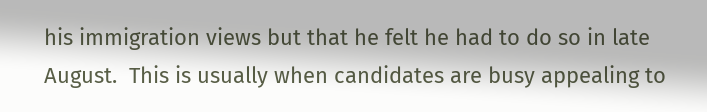his immigration views but that he felt he had to do so in late August.  This is usually when candidates are busy appealing to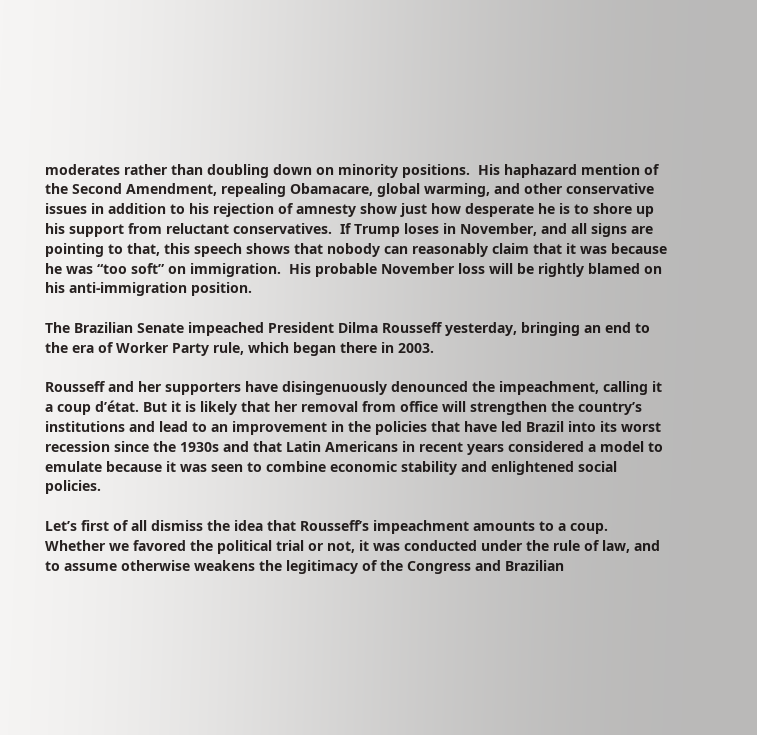moderates rather than doubling down on minority positions.  His haphazard mention of the Second Amendment, repealing Obamacare, global warming, and other conservative issues in addition to his rejection of amnesty show just how desperate he is to shore up his support from reluctant conservatives.  If Trump loses in November, and all signs are pointing to that, this speech shows that nobody can reasonably claim that it was because he was “too soft” on immigration.  His probable November loss will be rightly blamed on his anti-immigration position.

The Brazilian Senate impeached President Dilma Rousseff yesterday, bringing an end to the era of Worker Party rule, which began there in 2003.

Rousseff and her supporters have disingenuously denounced the impeachment, calling it a coup d’état. But it is likely that her removal from office will strengthen the country’s institutions and lead to an improvement in the policies that have led Brazil into its worst recession since the 1930s and that Latin Americans in recent years considered a model to emulate because it was seen to combine economic stability and enlightened social policies.

Let’s first of all dismiss the idea that Rousseff’s impeachment amounts to a coup. Whether we favored the political trial or not, it was conducted under the rule of law, and to assume otherwise weakens the legitimacy of the Congress and Brazilian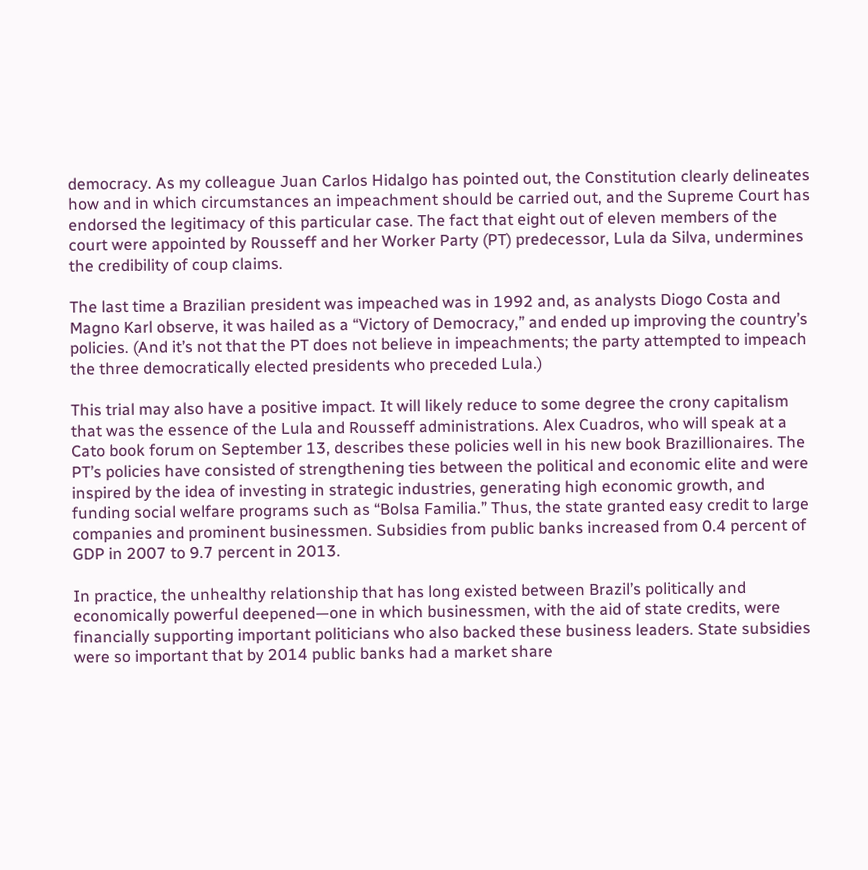democracy. As my colleague Juan Carlos Hidalgo has pointed out, the Constitution clearly delineates how and in which circumstances an impeachment should be carried out, and the Supreme Court has endorsed the legitimacy of this particular case. The fact that eight out of eleven members of the court were appointed by Rousseff and her Worker Party (PT) predecessor, Lula da Silva, undermines the credibility of coup claims.

The last time a Brazilian president was impeached was in 1992 and, as analysts Diogo Costa and Magno Karl observe, it was hailed as a “Victory of Democracy,” and ended up improving the country’s policies. (And it’s not that the PT does not believe in impeachments; the party attempted to impeach the three democratically elected presidents who preceded Lula.)

This trial may also have a positive impact. It will likely reduce to some degree the crony capitalism that was the essence of the Lula and Rousseff administrations. Alex Cuadros, who will speak at a Cato book forum on September 13, describes these policies well in his new book Brazillionaires. The PT’s policies have consisted of strengthening ties between the political and economic elite and were inspired by the idea of investing in strategic industries, generating high economic growth, and funding social welfare programs such as “Bolsa Familia.” Thus, the state granted easy credit to large companies and prominent businessmen. Subsidies from public banks increased from 0.4 percent of GDP in 2007 to 9.7 percent in 2013.

In practice, the unhealthy relationship that has long existed between Brazil’s politically and economically powerful deepened—one in which businessmen, with the aid of state credits, were financially supporting important politicians who also backed these business leaders. State subsidies were so important that by 2014 public banks had a market share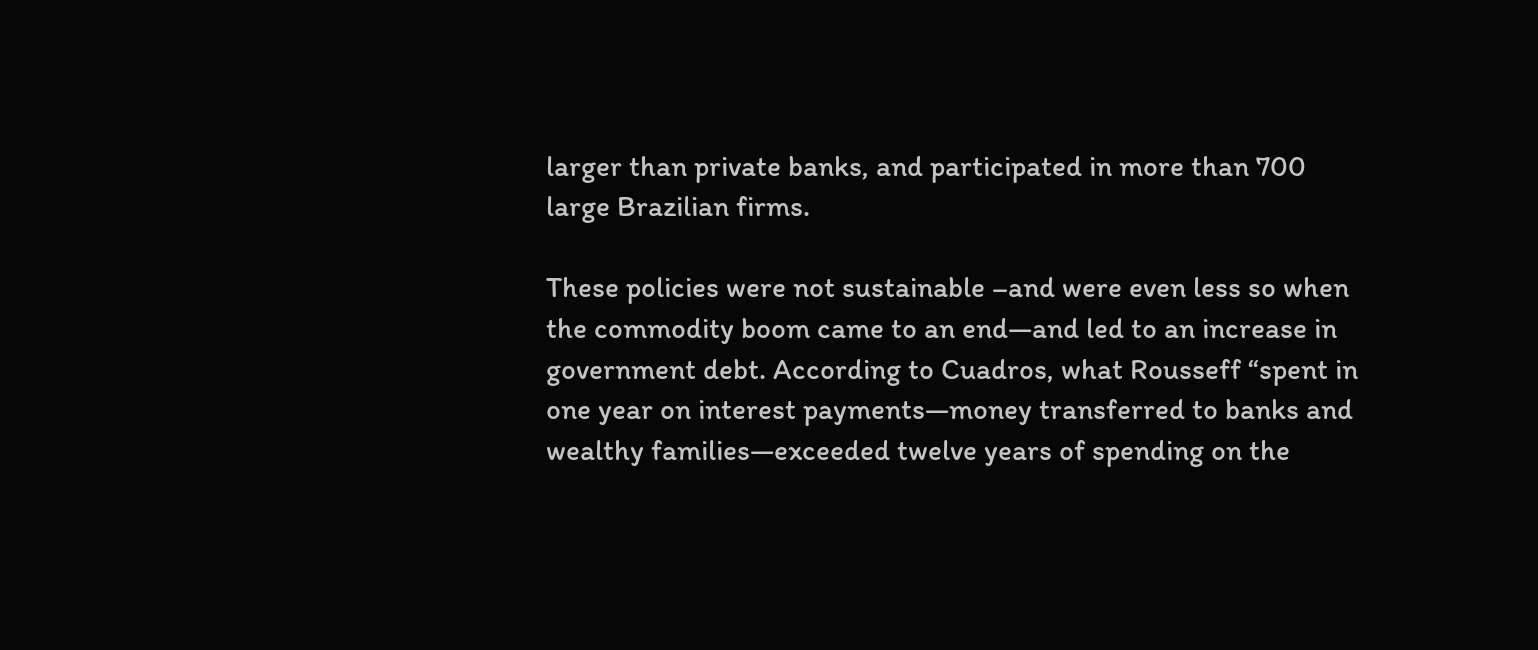larger than private banks, and participated in more than 700 large Brazilian firms.

These policies were not sustainable –and were even less so when the commodity boom came to an end—and led to an increase in government debt. According to Cuadros, what Rousseff “spent in one year on interest payments—money transferred to banks and wealthy families—exceeded twelve years of spending on the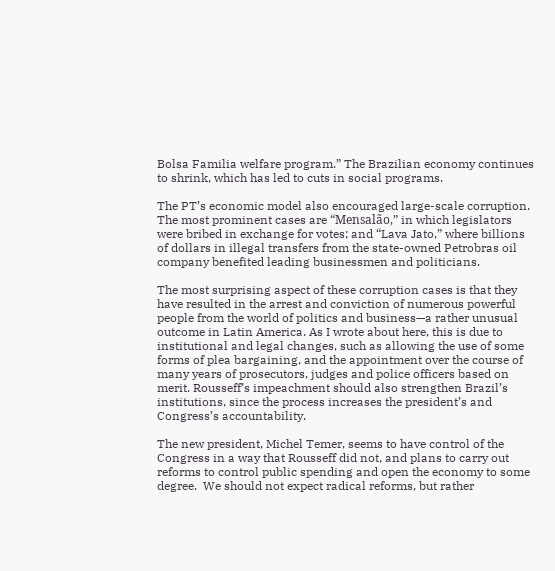Bolsa Familia welfare program.” The Brazilian economy continues to shrink, which has led to cuts in social programs.

The PT’s economic model also encouraged large-scale corruption. The most prominent cases are “Mensalão,” in which legislators were bribed in exchange for votes; and “Lava Jato,” where billions of dollars in illegal transfers from the state-owned Petrobras oil company benefited leading businessmen and politicians.

The most surprising aspect of these corruption cases is that they have resulted in the arrest and conviction of numerous powerful people from the world of politics and business—a rather unusual outcome in Latin America. As I wrote about here, this is due to institutional and legal changes, such as allowing the use of some forms of plea bargaining, and the appointment over the course of many years of prosecutors, judges and police officers based on merit. Rousseff’s impeachment should also strengthen Brazil’s institutions, since the process increases the president’s and Congress’s accountability.

The new president, Michel Temer, seems to have control of the Congress in a way that Rousseff did not, and plans to carry out reforms to control public spending and open the economy to some degree.  We should not expect radical reforms, but rather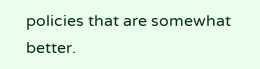policies that are somewhat better.